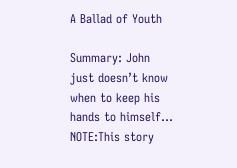A Ballad of Youth

Summary: John just doesn’t know when to keep his hands to himself… NOTE:This story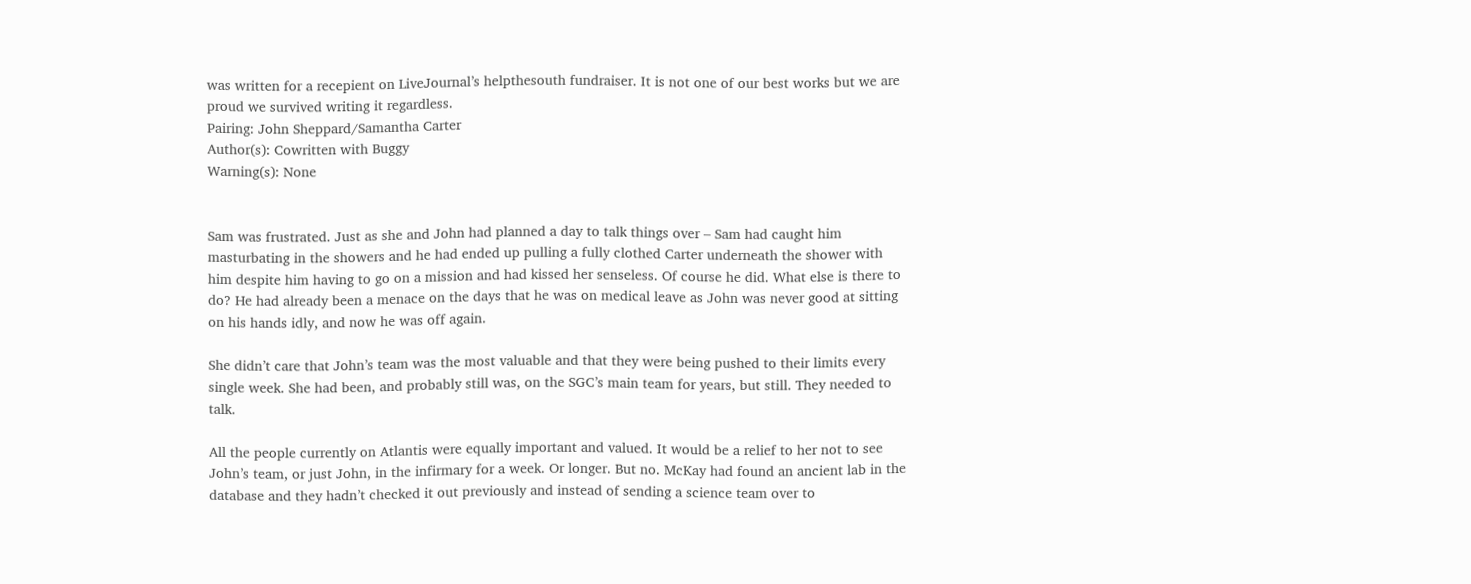was written for a recepient on LiveJournal’s helpthesouth fundraiser. It is not one of our best works but we are proud we survived writing it regardless.
Pairing: John Sheppard/Samantha Carter
Author(s): Cowritten with Buggy
Warning(s): None


Sam was frustrated. Just as she and John had planned a day to talk things over – Sam had caught him masturbating in the showers and he had ended up pulling a fully clothed Carter underneath the shower with him despite him having to go on a mission and had kissed her senseless. Of course he did. What else is there to do? He had already been a menace on the days that he was on medical leave as John was never good at sitting on his hands idly, and now he was off again.

She didn’t care that John’s team was the most valuable and that they were being pushed to their limits every single week. She had been, and probably still was, on the SGC’s main team for years, but still. They needed to talk.

All the people currently on Atlantis were equally important and valued. It would be a relief to her not to see John’s team, or just John, in the infirmary for a week. Or longer. But no. McKay had found an ancient lab in the database and they hadn’t checked it out previously and instead of sending a science team over to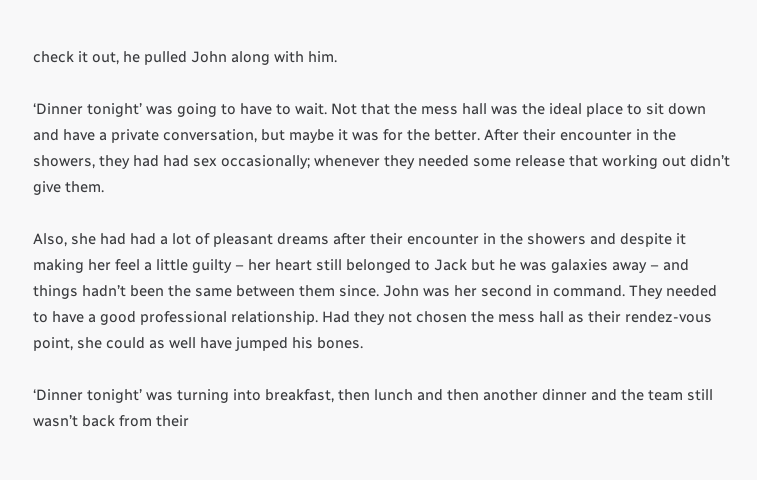check it out, he pulled John along with him.

‘Dinner tonight’ was going to have to wait. Not that the mess hall was the ideal place to sit down and have a private conversation, but maybe it was for the better. After their encounter in the showers, they had had sex occasionally; whenever they needed some release that working out didn’t give them.

Also, she had had a lot of pleasant dreams after their encounter in the showers and despite it making her feel a little guilty – her heart still belonged to Jack but he was galaxies away – and things hadn’t been the same between them since. John was her second in command. They needed to have a good professional relationship. Had they not chosen the mess hall as their rendez-vous point, she could as well have jumped his bones.

‘Dinner tonight’ was turning into breakfast, then lunch and then another dinner and the team still wasn’t back from their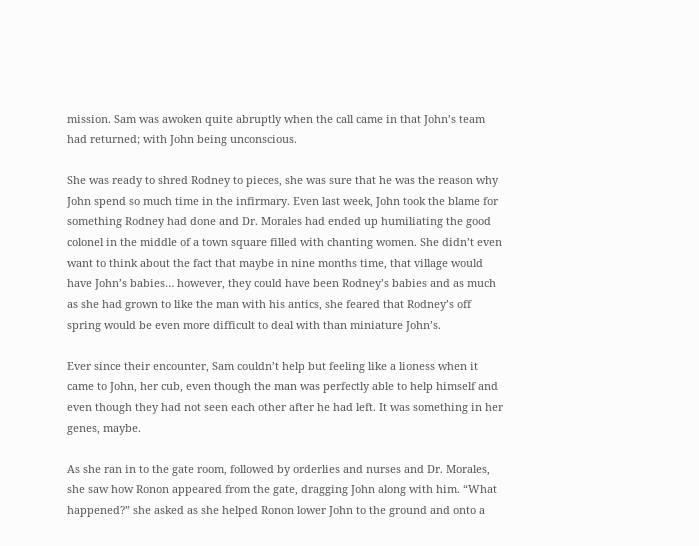mission. Sam was awoken quite abruptly when the call came in that John’s team had returned; with John being unconscious.

She was ready to shred Rodney to pieces, she was sure that he was the reason why John spend so much time in the infirmary. Even last week, John took the blame for something Rodney had done and Dr. Morales had ended up humiliating the good colonel in the middle of a town square filled with chanting women. She didn’t even want to think about the fact that maybe in nine months time, that village would have John’s babies… however, they could have been Rodney’s babies and as much as she had grown to like the man with his antics, she feared that Rodney’s off spring would be even more difficult to deal with than miniature John’s.

Ever since their encounter, Sam couldn’t help but feeling like a lioness when it came to John, her cub, even though the man was perfectly able to help himself and even though they had not seen each other after he had left. It was something in her genes, maybe.

As she ran in to the gate room, followed by orderlies and nurses and Dr. Morales, she saw how Ronon appeared from the gate, dragging John along with him. “What happened?” she asked as she helped Ronon lower John to the ground and onto a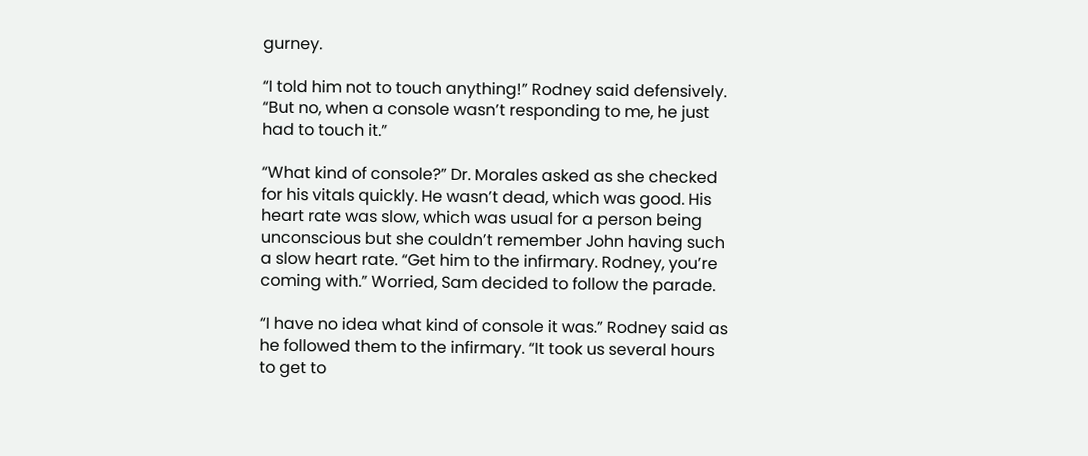gurney.

“I told him not to touch anything!” Rodney said defensively. “But no, when a console wasn’t responding to me, he just had to touch it.”

“What kind of console?” Dr. Morales asked as she checked for his vitals quickly. He wasn’t dead, which was good. His heart rate was slow, which was usual for a person being unconscious but she couldn’t remember John having such a slow heart rate. “Get him to the infirmary. Rodney, you’re coming with.” Worried, Sam decided to follow the parade.

“I have no idea what kind of console it was.” Rodney said as he followed them to the infirmary. “It took us several hours to get to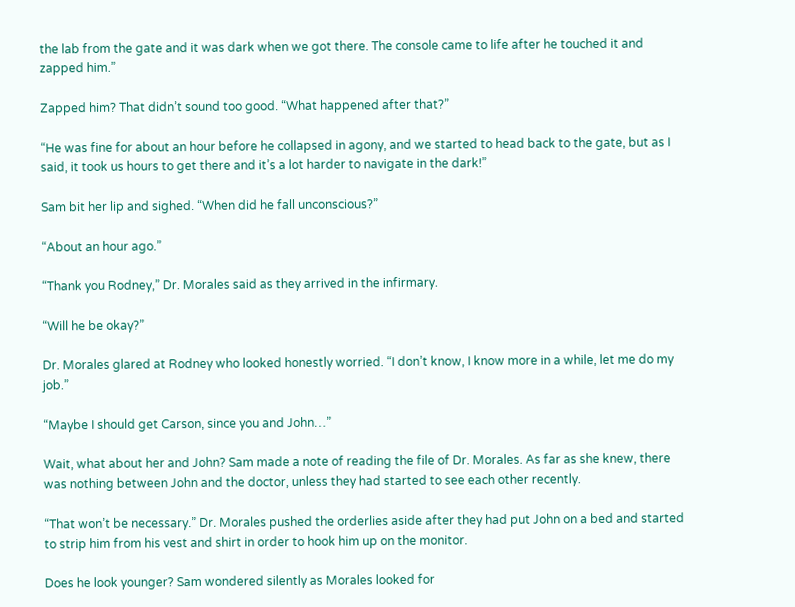the lab from the gate and it was dark when we got there. The console came to life after he touched it and zapped him.”

Zapped him? That didn’t sound too good. “What happened after that?”

“He was fine for about an hour before he collapsed in agony, and we started to head back to the gate, but as I said, it took us hours to get there and it’s a lot harder to navigate in the dark!”

Sam bit her lip and sighed. “When did he fall unconscious?”

“About an hour ago.”

“Thank you Rodney,” Dr. Morales said as they arrived in the infirmary.

“Will he be okay?”

Dr. Morales glared at Rodney who looked honestly worried. “I don’t know, I know more in a while, let me do my job.”

“Maybe I should get Carson, since you and John…”

Wait, what about her and John? Sam made a note of reading the file of Dr. Morales. As far as she knew, there was nothing between John and the doctor, unless they had started to see each other recently.

“That won’t be necessary.” Dr. Morales pushed the orderlies aside after they had put John on a bed and started to strip him from his vest and shirt in order to hook him up on the monitor.

Does he look younger? Sam wondered silently as Morales looked for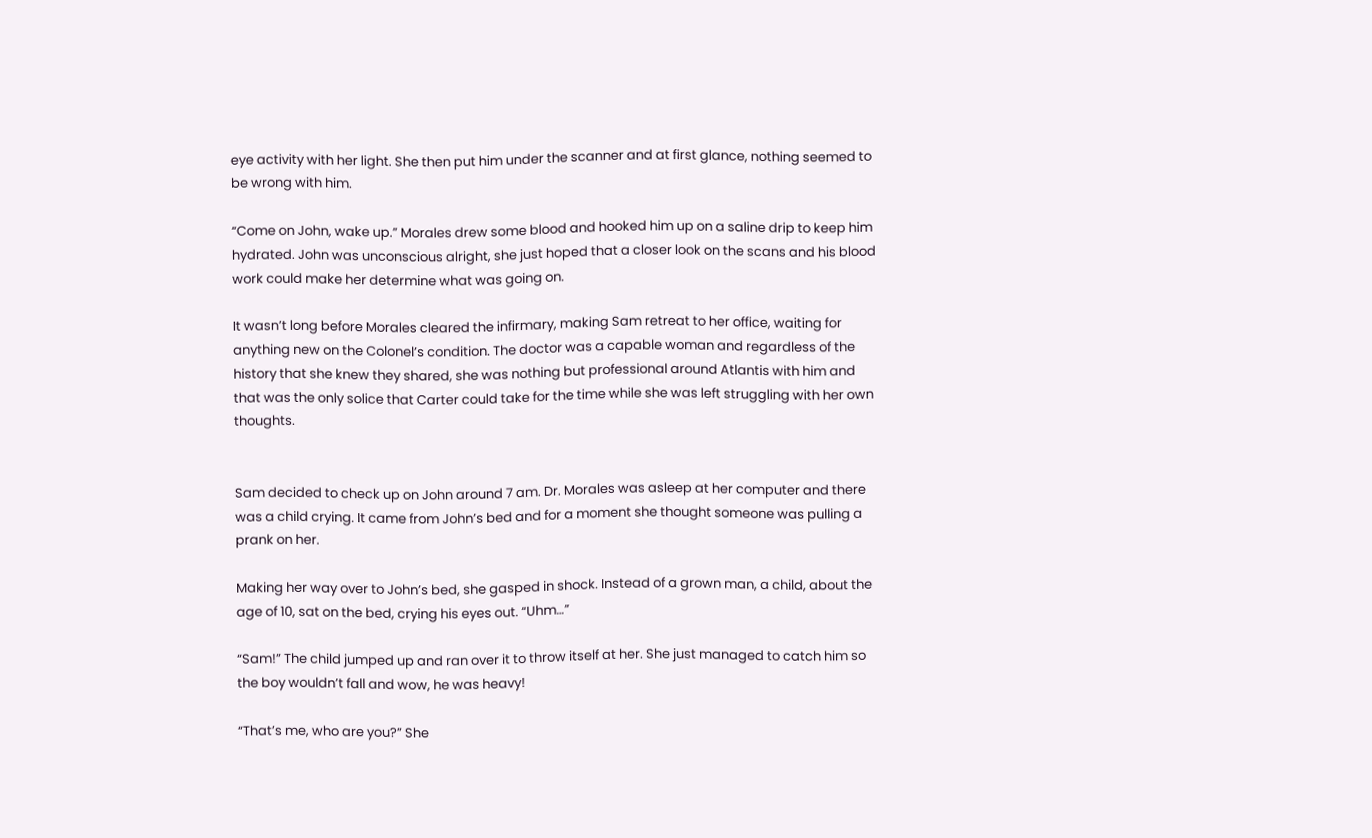eye activity with her light. She then put him under the scanner and at first glance, nothing seemed to be wrong with him.

“Come on John, wake up.” Morales drew some blood and hooked him up on a saline drip to keep him hydrated. John was unconscious alright, she just hoped that a closer look on the scans and his blood work could make her determine what was going on.

It wasn’t long before Morales cleared the infirmary, making Sam retreat to her office, waiting for anything new on the Colonel’s condition. The doctor was a capable woman and regardless of the history that she knew they shared, she was nothing but professional around Atlantis with him and that was the only solice that Carter could take for the time while she was left struggling with her own thoughts.


Sam decided to check up on John around 7 am. Dr. Morales was asleep at her computer and there was a child crying. It came from John’s bed and for a moment she thought someone was pulling a prank on her.

Making her way over to John’s bed, she gasped in shock. Instead of a grown man, a child, about the age of 10, sat on the bed, crying his eyes out. “Uhm…”

“Sam!” The child jumped up and ran over it to throw itself at her. She just managed to catch him so the boy wouldn’t fall and wow, he was heavy!

“That’s me, who are you?” She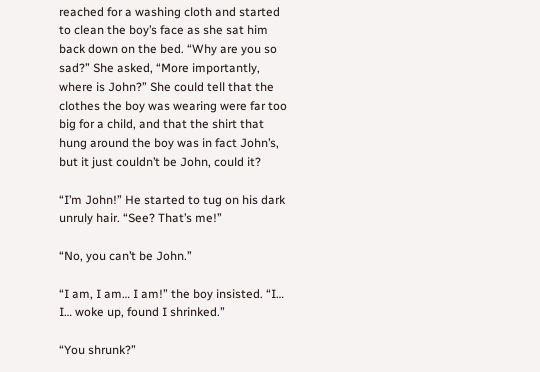reached for a washing cloth and started to clean the boy’s face as she sat him back down on the bed. “Why are you so sad?” She asked, “More importantly, where is John?” She could tell that the clothes the boy was wearing were far too big for a child, and that the shirt that hung around the boy was in fact John’s, but it just couldn’t be John, could it?

“I’m John!” He started to tug on his dark unruly hair. “See? That’s me!”

“No, you can’t be John.”

“I am, I am… I am!” the boy insisted. “I… I… woke up, found I shrinked.”

“You shrunk?”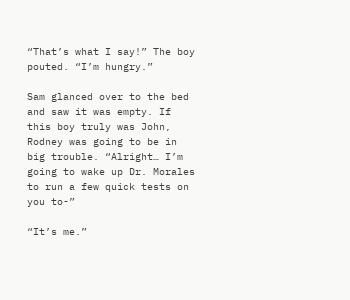“That’s what I say!” The boy pouted. “I’m hungry.”

Sam glanced over to the bed and saw it was empty. If this boy truly was John, Rodney was going to be in big trouble. “Alright… I’m going to wake up Dr. Morales to run a few quick tests on you to-”

“It’s me.”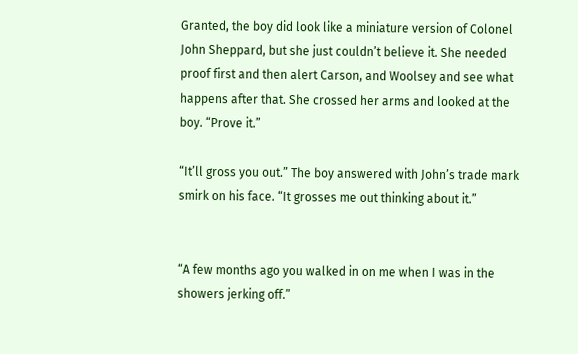Granted, the boy did look like a miniature version of Colonel John Sheppard, but she just couldn’t believe it. She needed proof first and then alert Carson, and Woolsey and see what happens after that. She crossed her arms and looked at the boy. “Prove it.”

“It’ll gross you out.” The boy answered with John’s trade mark smirk on his face. “It grosses me out thinking about it.”


“A few months ago you walked in on me when I was in the showers jerking off.”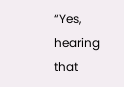“Yes, hearing that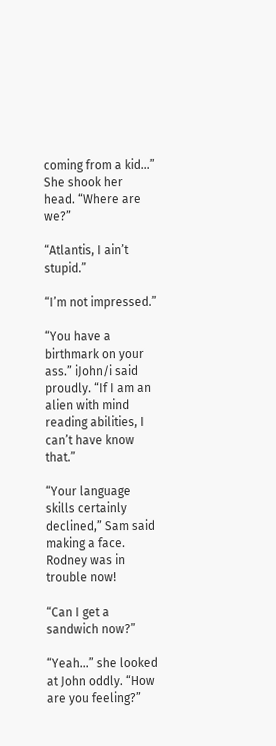coming from a kid…” She shook her head. “Where are we?”

“Atlantis, I ain’t stupid.”

“I’m not impressed.”

“You have a birthmark on your ass.” iJohn/i said proudly. “If I am an alien with mind reading abilities, I can’t have know that.”

“Your language skills certainly declined,” Sam said making a face. Rodney was in trouble now!

“Can I get a sandwich now?”

“Yeah…” she looked at John oddly. “How are you feeling?”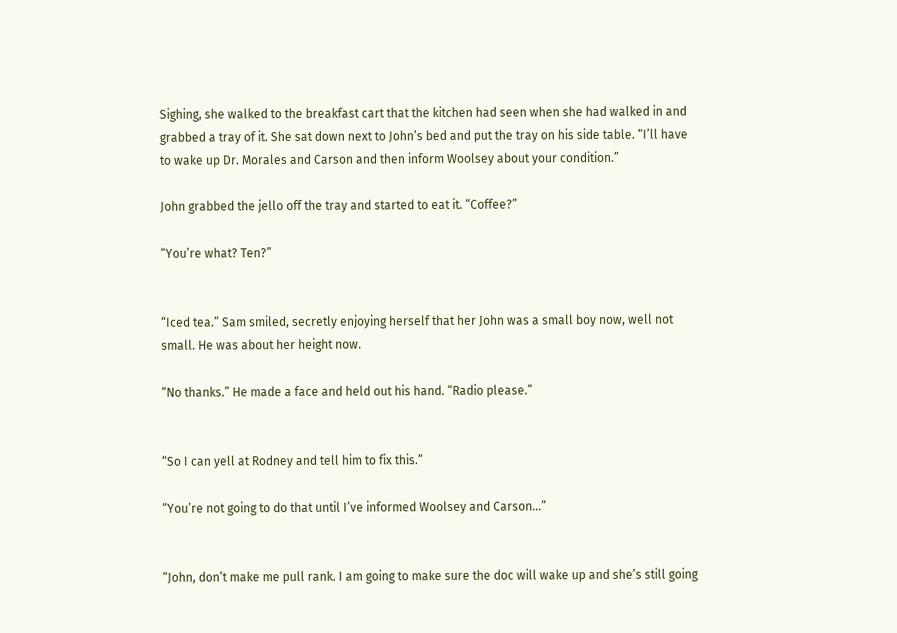Sighing, she walked to the breakfast cart that the kitchen had seen when she had walked in and grabbed a tray of it. She sat down next to John’s bed and put the tray on his side table. “I’ll have to wake up Dr. Morales and Carson and then inform Woolsey about your condition.”

John grabbed the jello off the tray and started to eat it. “Coffee?”

“You’re what? Ten?”


“Iced tea.” Sam smiled, secretly enjoying herself that her John was a small boy now, well not small. He was about her height now.

“No thanks.” He made a face and held out his hand. “Radio please.”


“So I can yell at Rodney and tell him to fix this.”

“You’re not going to do that until I’ve informed Woolsey and Carson…”


“John, don’t make me pull rank. I am going to make sure the doc will wake up and she’s still going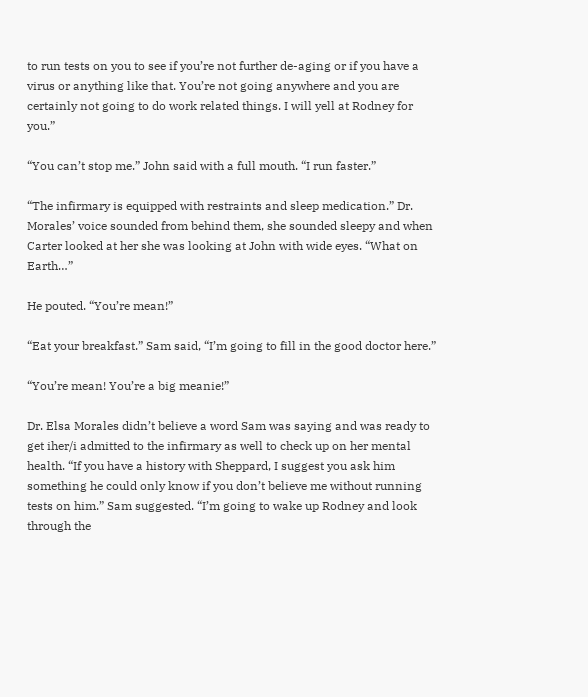to run tests on you to see if you’re not further de-aging or if you have a virus or anything like that. You’re not going anywhere and you are certainly not going to do work related things. I will yell at Rodney for you.”

“You can’t stop me.” John said with a full mouth. “I run faster.”

“The infirmary is equipped with restraints and sleep medication.” Dr. Morales’ voice sounded from behind them, she sounded sleepy and when Carter looked at her she was looking at John with wide eyes. “What on Earth…”

He pouted. “You’re mean!”

“Eat your breakfast.” Sam said, “I’m going to fill in the good doctor here.”

“You’re mean! You’re a big meanie!”

Dr. Elsa Morales didn’t believe a word Sam was saying and was ready to get iher/i admitted to the infirmary as well to check up on her mental health. “If you have a history with Sheppard, I suggest you ask him something he could only know if you don’t believe me without running tests on him.” Sam suggested. “I’m going to wake up Rodney and look through the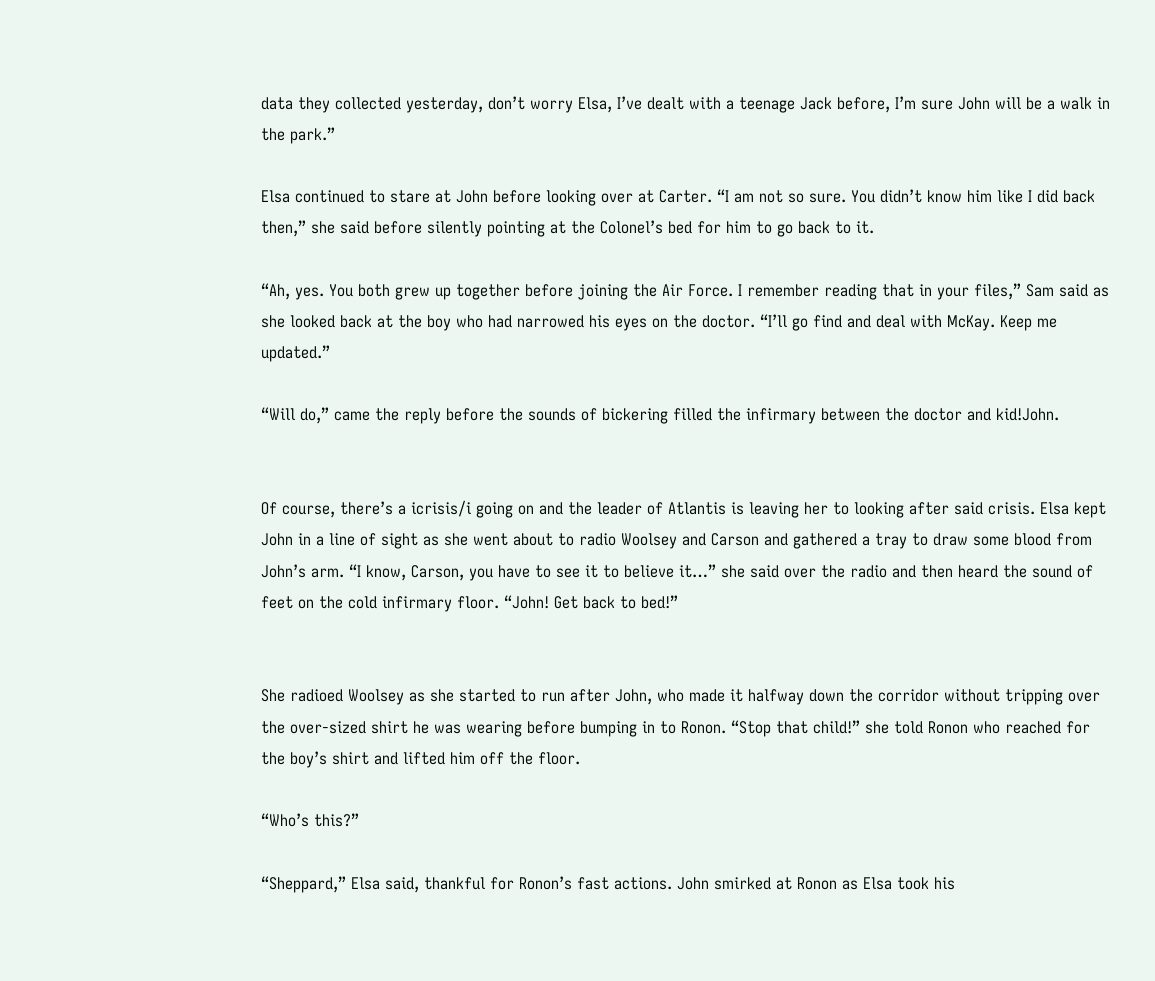data they collected yesterday, don’t worry Elsa, I’ve dealt with a teenage Jack before, I’m sure John will be a walk in the park.”

Elsa continued to stare at John before looking over at Carter. “I am not so sure. You didn’t know him like I did back then,” she said before silently pointing at the Colonel’s bed for him to go back to it.

“Ah, yes. You both grew up together before joining the Air Force. I remember reading that in your files,” Sam said as she looked back at the boy who had narrowed his eyes on the doctor. “I’ll go find and deal with McKay. Keep me updated.”

“Will do,” came the reply before the sounds of bickering filled the infirmary between the doctor and kid!John.


Of course, there’s a icrisis/i going on and the leader of Atlantis is leaving her to looking after said crisis. Elsa kept John in a line of sight as she went about to radio Woolsey and Carson and gathered a tray to draw some blood from John’s arm. “I know, Carson, you have to see it to believe it…” she said over the radio and then heard the sound of feet on the cold infirmary floor. “John! Get back to bed!”


She radioed Woolsey as she started to run after John, who made it halfway down the corridor without tripping over the over-sized shirt he was wearing before bumping in to Ronon. “Stop that child!” she told Ronon who reached for the boy’s shirt and lifted him off the floor.

“Who’s this?”

“Sheppard,” Elsa said, thankful for Ronon’s fast actions. John smirked at Ronon as Elsa took his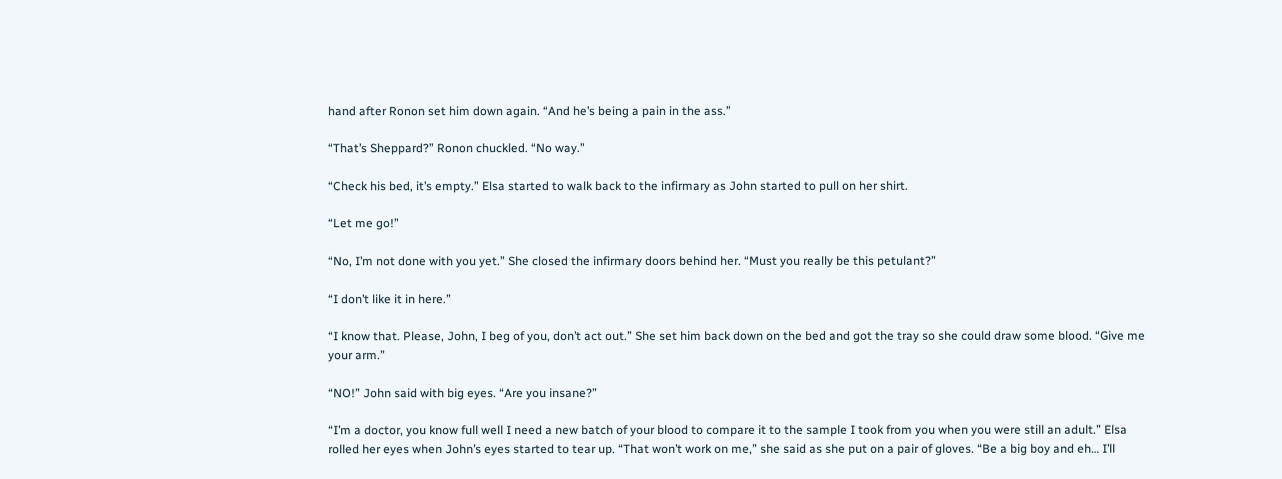hand after Ronon set him down again. “And he’s being a pain in the ass.”

“That’s Sheppard?” Ronon chuckled. “No way.”

“Check his bed, it’s empty.” Elsa started to walk back to the infirmary as John started to pull on her shirt.

“Let me go!”

“No, I’m not done with you yet.” She closed the infirmary doors behind her. “Must you really be this petulant?”

“I don’t like it in here.”

“I know that. Please, John, I beg of you, don’t act out.” She set him back down on the bed and got the tray so she could draw some blood. “Give me your arm.”

“NO!” John said with big eyes. “Are you insane?”

“I’m a doctor, you know full well I need a new batch of your blood to compare it to the sample I took from you when you were still an adult.” Elsa rolled her eyes when John’s eyes started to tear up. “That won’t work on me,” she said as she put on a pair of gloves. “Be a big boy and eh… I’ll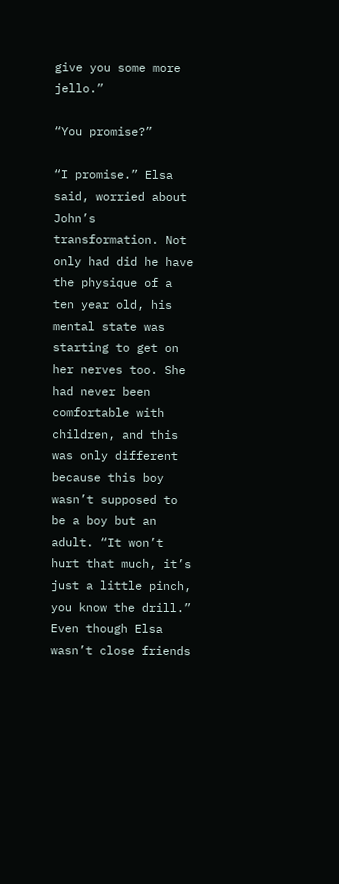give you some more jello.”

“You promise?”

“I promise.” Elsa said, worried about John’s transformation. Not only had did he have the physique of a ten year old, his mental state was starting to get on her nerves too. She had never been comfortable with children, and this was only different because this boy wasn’t supposed to be a boy but an adult. “It won’t hurt that much, it’s just a little pinch, you know the drill.” Even though Elsa wasn’t close friends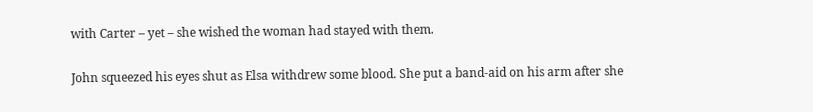with Carter – yet – she wished the woman had stayed with them.

John squeezed his eyes shut as Elsa withdrew some blood. She put a band-aid on his arm after she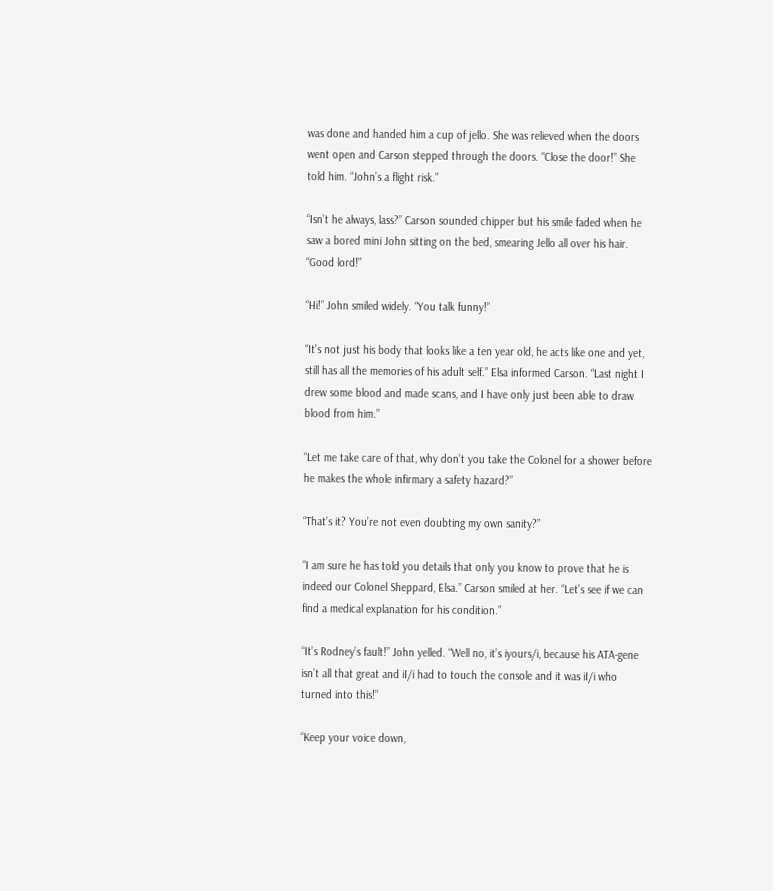was done and handed him a cup of jello. She was relieved when the doors went open and Carson stepped through the doors. “Close the door!” She told him. “John’s a flight risk.”

“Isn’t he always, lass?” Carson sounded chipper but his smile faded when he saw a bored mini John sitting on the bed, smearing Jello all over his hair. “Good lord!”

“Hi!” John smiled widely. “You talk funny!”

“It’s not just his body that looks like a ten year old, he acts like one and yet, still has all the memories of his adult self.” Elsa informed Carson. “Last night I drew some blood and made scans, and I have only just been able to draw blood from him.”

“Let me take care of that, why don’t you take the Colonel for a shower before he makes the whole infirmary a safety hazard?”

“That’s it? You’re not even doubting my own sanity?”

“I am sure he has told you details that only you know to prove that he is indeed our Colonel Sheppard, Elsa.” Carson smiled at her. “Let’s see if we can find a medical explanation for his condition.”

“It’s Rodney’s fault!” John yelled. “Well no, it’s iyours/i, because his ATA-gene isn’t all that great and iI/i had to touch the console and it was iI/i who turned into this!”

“Keep your voice down,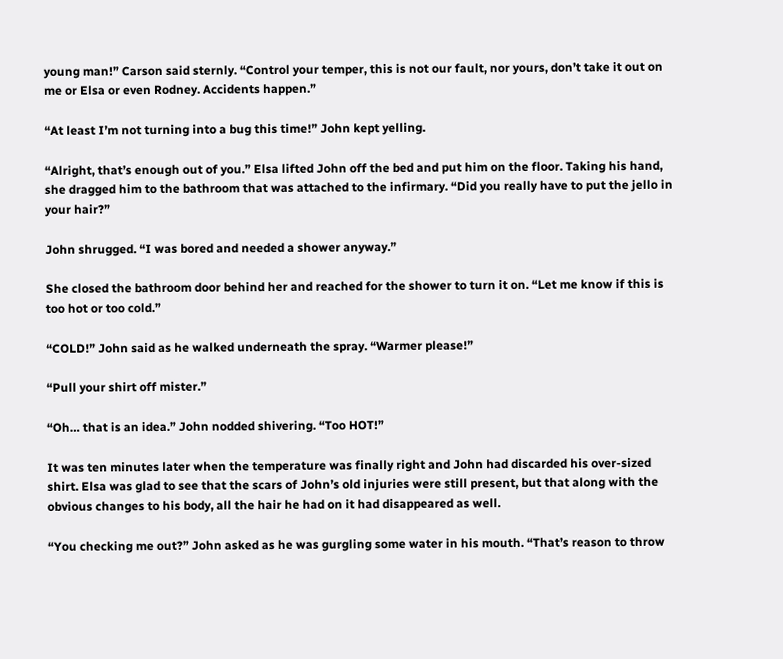young man!” Carson said sternly. “Control your temper, this is not our fault, nor yours, don’t take it out on me or Elsa or even Rodney. Accidents happen.”

“At least I’m not turning into a bug this time!” John kept yelling.

“Alright, that’s enough out of you.” Elsa lifted John off the bed and put him on the floor. Taking his hand, she dragged him to the bathroom that was attached to the infirmary. “Did you really have to put the jello in your hair?”

John shrugged. “I was bored and needed a shower anyway.”

She closed the bathroom door behind her and reached for the shower to turn it on. “Let me know if this is too hot or too cold.”

“COLD!” John said as he walked underneath the spray. “Warmer please!”

“Pull your shirt off mister.”

“Oh… that is an idea.” John nodded shivering. “Too HOT!”

It was ten minutes later when the temperature was finally right and John had discarded his over-sized shirt. Elsa was glad to see that the scars of John’s old injuries were still present, but that along with the obvious changes to his body, all the hair he had on it had disappeared as well.

“You checking me out?” John asked as he was gurgling some water in his mouth. “That’s reason to throw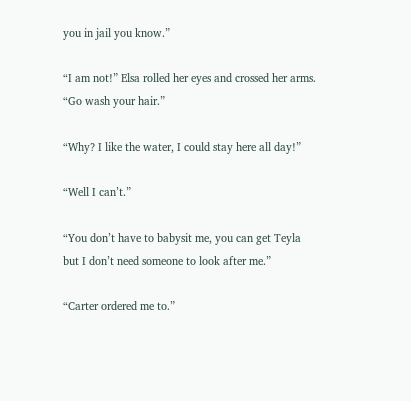you in jail you know.”

“I am not!” Elsa rolled her eyes and crossed her arms. “Go wash your hair.”

“Why? I like the water, I could stay here all day!”

“Well I can’t.”

“You don’t have to babysit me, you can get Teyla but I don’t need someone to look after me.”

“Carter ordered me to.”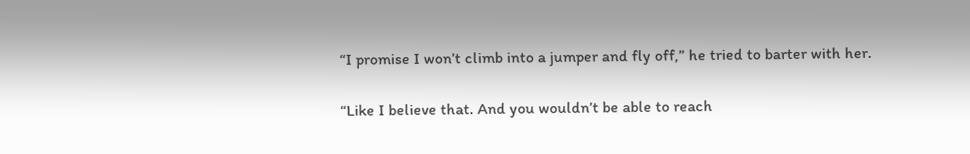“I promise I won’t climb into a jumper and fly off,” he tried to barter with her.

“Like I believe that. And you wouldn’t be able to reach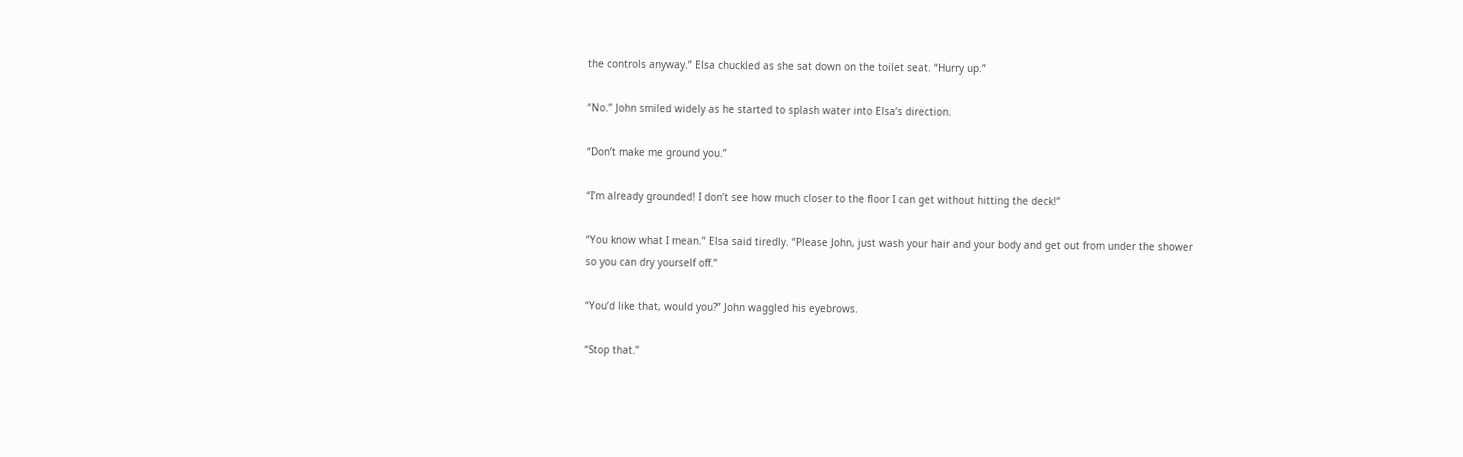the controls anyway.” Elsa chuckled as she sat down on the toilet seat. “Hurry up.”

“No.” John smiled widely as he started to splash water into Elsa’s direction.

“Don’t make me ground you.”

“I’m already grounded! I don’t see how much closer to the floor I can get without hitting the deck!”

“You know what I mean.” Elsa said tiredly. “Please John, just wash your hair and your body and get out from under the shower so you can dry yourself off.”

“You’d like that, would you?” John waggled his eyebrows.

“Stop that.”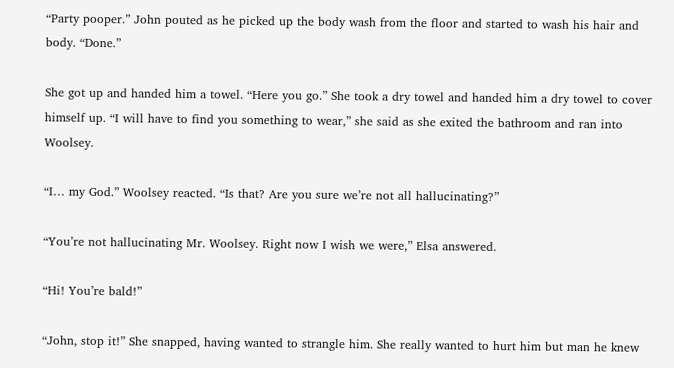“Party pooper.” John pouted as he picked up the body wash from the floor and started to wash his hair and body. “Done.”

She got up and handed him a towel. “Here you go.” She took a dry towel and handed him a dry towel to cover himself up. “I will have to find you something to wear,” she said as she exited the bathroom and ran into Woolsey.

“I… my God.” Woolsey reacted. “Is that? Are you sure we’re not all hallucinating?”

“You’re not hallucinating Mr. Woolsey. Right now I wish we were,” Elsa answered.

“Hi! You’re bald!”

“John, stop it!” She snapped, having wanted to strangle him. She really wanted to hurt him but man he knew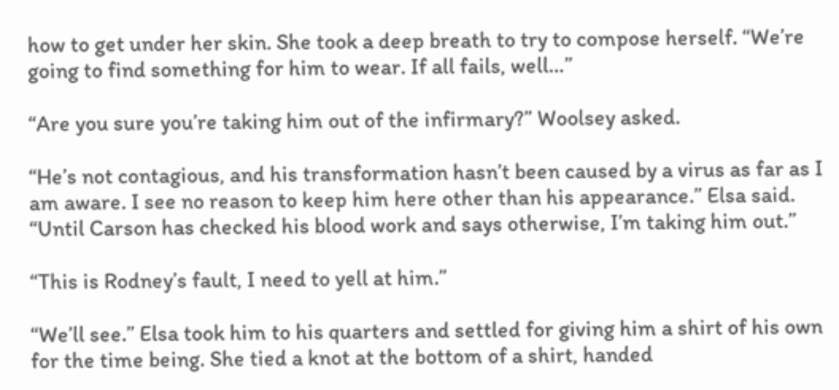how to get under her skin. She took a deep breath to try to compose herself. “We’re going to find something for him to wear. If all fails, well…”

“Are you sure you’re taking him out of the infirmary?” Woolsey asked.

“He’s not contagious, and his transformation hasn’t been caused by a virus as far as I am aware. I see no reason to keep him here other than his appearance.” Elsa said. “Until Carson has checked his blood work and says otherwise, I’m taking him out.”

“This is Rodney’s fault, I need to yell at him.”

“We’ll see.” Elsa took him to his quarters and settled for giving him a shirt of his own for the time being. She tied a knot at the bottom of a shirt, handed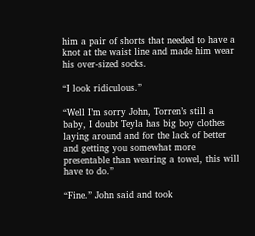him a pair of shorts that needed to have a knot at the waist line and made him wear his over-sized socks.

“I look ridiculous.”

“Well I’m sorry John, Torren’s still a baby, I doubt Teyla has big boy clothes laying around and for the lack of better and getting you somewhat more presentable than wearing a towel, this will have to do.”

“Fine.” John said and took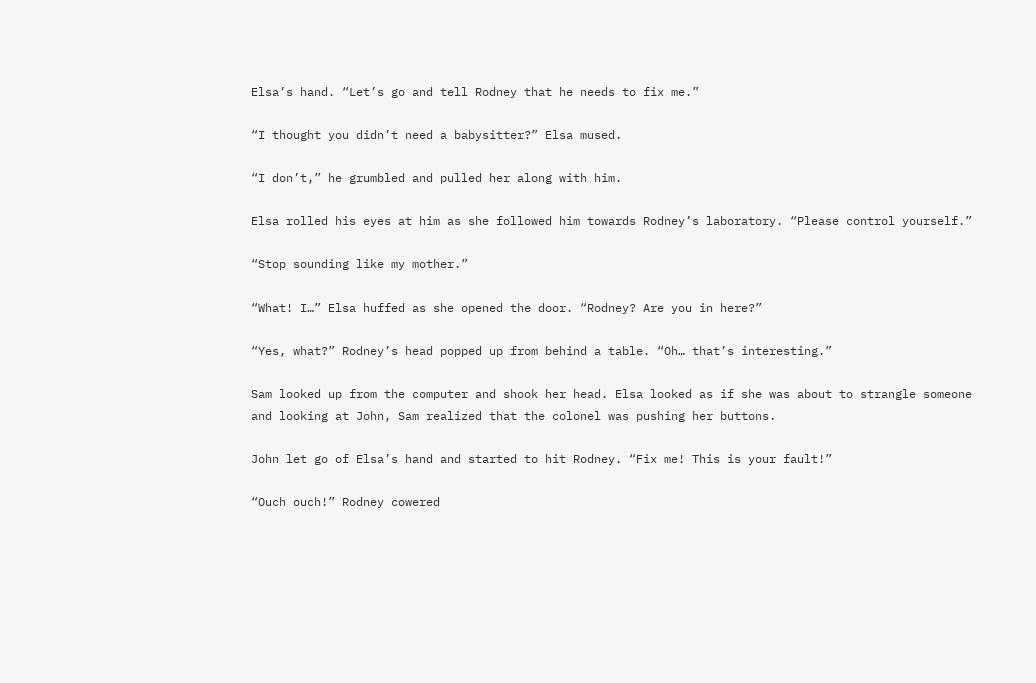Elsa’s hand. “Let’s go and tell Rodney that he needs to fix me.”

“I thought you didn’t need a babysitter?” Elsa mused.

“I don’t,” he grumbled and pulled her along with him.

Elsa rolled his eyes at him as she followed him towards Rodney’s laboratory. “Please control yourself.”

“Stop sounding like my mother.”

“What! I…” Elsa huffed as she opened the door. “Rodney? Are you in here?”

“Yes, what?” Rodney’s head popped up from behind a table. “Oh… that’s interesting.”

Sam looked up from the computer and shook her head. Elsa looked as if she was about to strangle someone and looking at John, Sam realized that the colonel was pushing her buttons.

John let go of Elsa’s hand and started to hit Rodney. “Fix me! This is your fault!”

“Ouch ouch!” Rodney cowered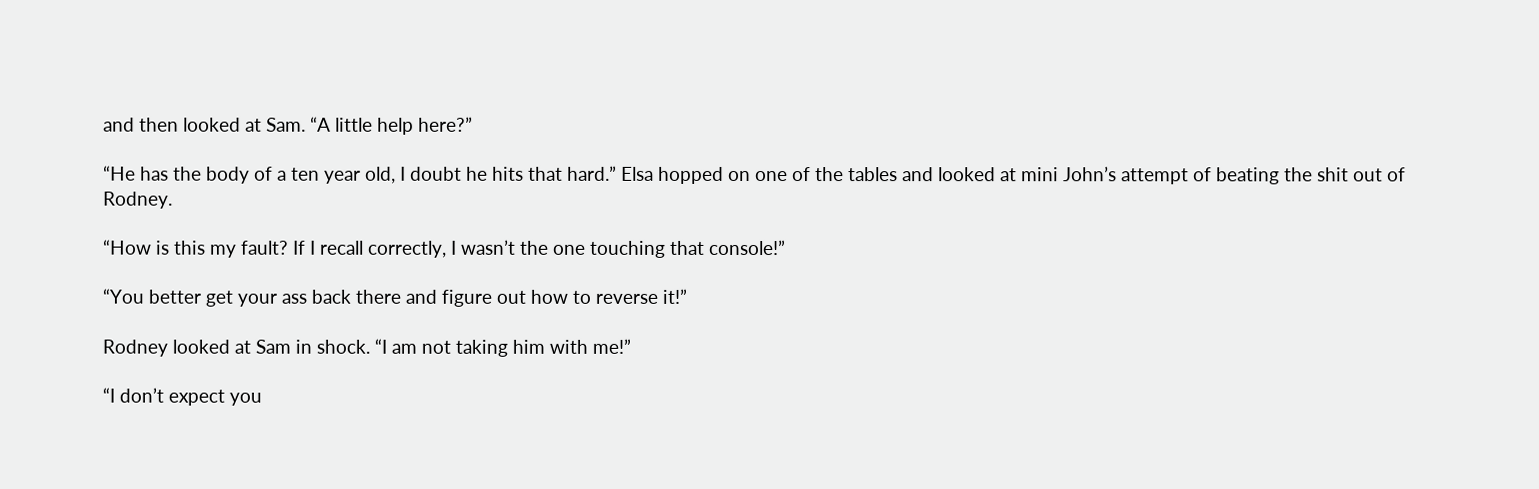and then looked at Sam. “A little help here?”

“He has the body of a ten year old, I doubt he hits that hard.” Elsa hopped on one of the tables and looked at mini John’s attempt of beating the shit out of Rodney.

“How is this my fault? If I recall correctly, I wasn’t the one touching that console!”

“You better get your ass back there and figure out how to reverse it!”

Rodney looked at Sam in shock. “I am not taking him with me!”

“I don’t expect you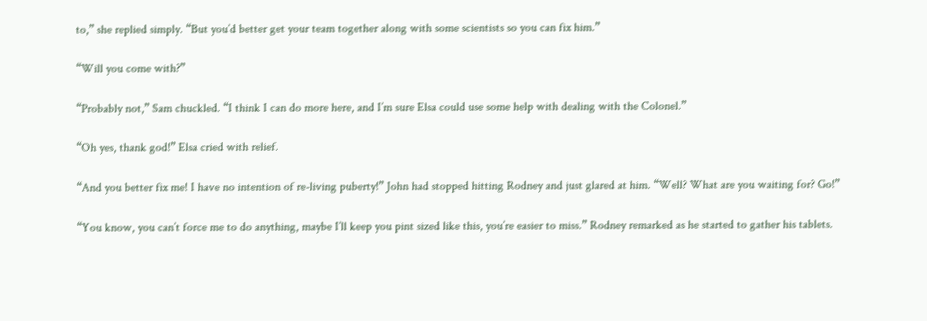to,” she replied simply. “But you’d better get your team together along with some scientists so you can fix him.”

“Will you come with?”

“Probably not,” Sam chuckled. “I think I can do more here, and I’m sure Elsa could use some help with dealing with the Colonel.”

“Oh yes, thank god!” Elsa cried with relief.

“And you better fix me! I have no intention of re-living puberty!” John had stopped hitting Rodney and just glared at him. “Well? What are you waiting for? Go!”

“You know, you can’t force me to do anything, maybe I’ll keep you pint sized like this, you’re easier to miss.” Rodney remarked as he started to gather his tablets.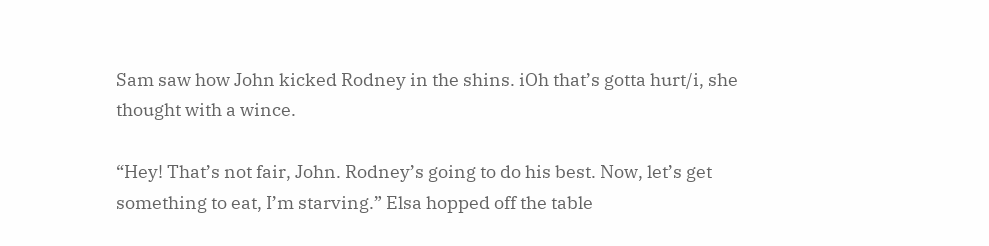Sam saw how John kicked Rodney in the shins. iOh that’s gotta hurt/i, she thought with a wince.

“Hey! That’s not fair, John. Rodney’s going to do his best. Now, let’s get something to eat, I’m starving.” Elsa hopped off the table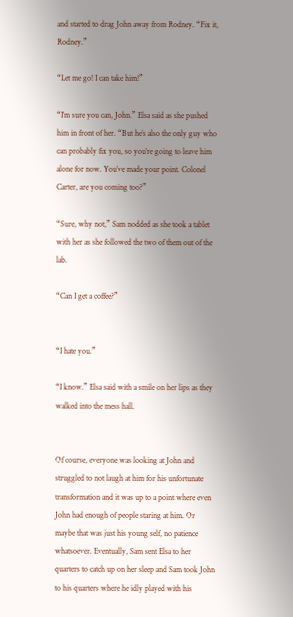and started to drag John away from Rodney. “Fix it, Rodney.”

“Let me go! I can take him!”

“I’m sure you can, John.” Elsa said as she pushed him in front of her. “But he’s also the only guy who can probably fix you, so you’re going to leave him alone for now. You’ve made your point. Colonel Carter, are you coming too?”

“Sure, why not,” Sam nodded as she took a tablet with her as she followed the two of them out of the lab.

“Can I get a coffee?”


“I hate you.”

“I know.” Elsa said with a smile on her lips as they walked into the mess hall.


Of course, everyone was looking at John and struggled to not laugh at him for his unfortunate transformation and it was up to a point where even John had enough of people staring at him. Or maybe that was just his young self, no patience whatsoever. Eventually, Sam sent Elsa to her quarters to catch up on her sleep and Sam took John to his quarters where he idly played with his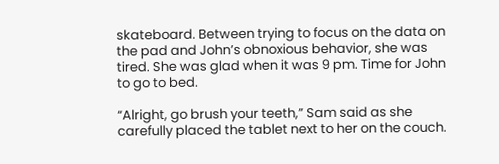skateboard. Between trying to focus on the data on the pad and John’s obnoxious behavior, she was tired. She was glad when it was 9 pm. Time for John to go to bed.

“Alright, go brush your teeth,” Sam said as she carefully placed the tablet next to her on the couch.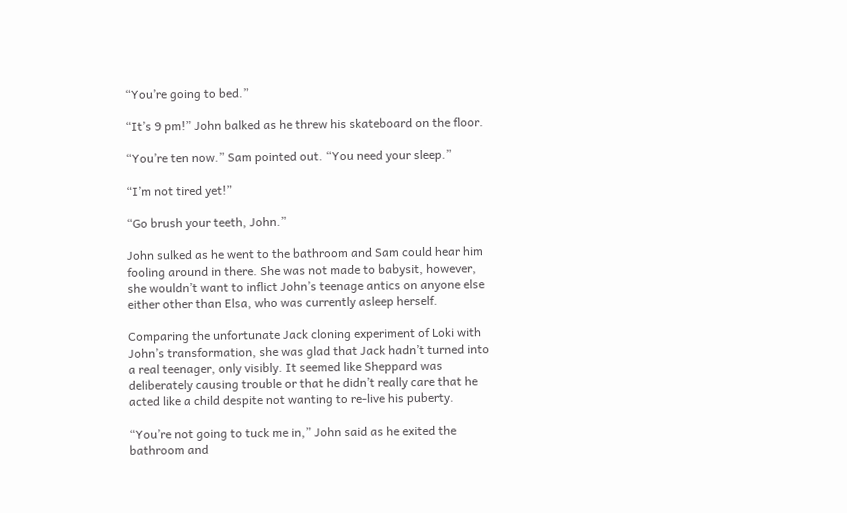“You’re going to bed.”

“It’s 9 pm!” John balked as he threw his skateboard on the floor.

“You’re ten now.” Sam pointed out. “You need your sleep.”

“I’m not tired yet!”

“Go brush your teeth, John.”

John sulked as he went to the bathroom and Sam could hear him fooling around in there. She was not made to babysit, however, she wouldn’t want to inflict John’s teenage antics on anyone else either other than Elsa, who was currently asleep herself.

Comparing the unfortunate Jack cloning experiment of Loki with John’s transformation, she was glad that Jack hadn’t turned into a real teenager, only visibly. It seemed like Sheppard was deliberately causing trouble or that he didn’t really care that he acted like a child despite not wanting to re-live his puberty.

“You’re not going to tuck me in,” John said as he exited the bathroom and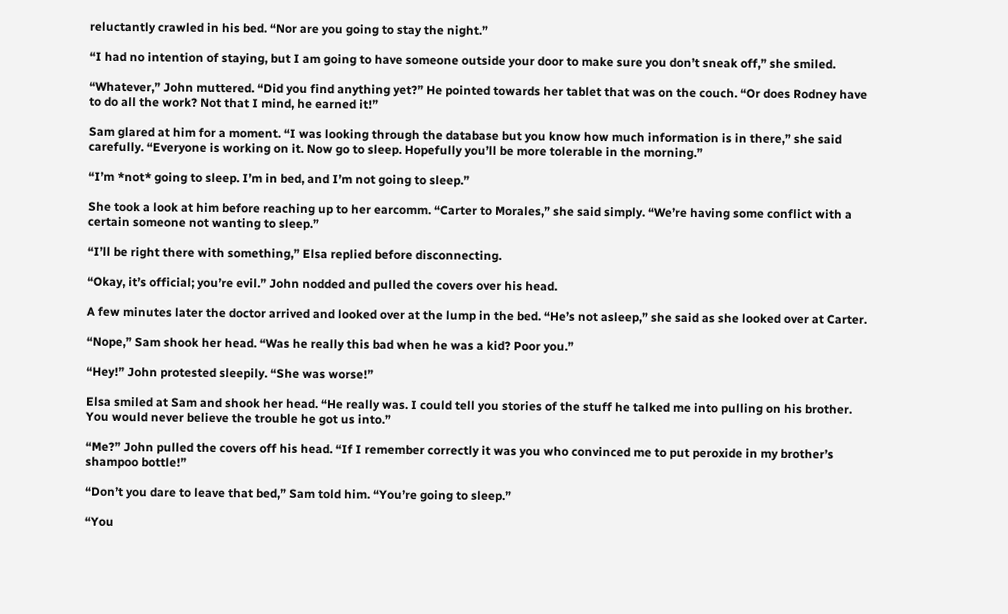reluctantly crawled in his bed. “Nor are you going to stay the night.”

“I had no intention of staying, but I am going to have someone outside your door to make sure you don’t sneak off,” she smiled.

“Whatever,” John muttered. “Did you find anything yet?” He pointed towards her tablet that was on the couch. “Or does Rodney have to do all the work? Not that I mind, he earned it!”

Sam glared at him for a moment. “I was looking through the database but you know how much information is in there,” she said carefully. “Everyone is working on it. Now go to sleep. Hopefully you’ll be more tolerable in the morning.”

“I’m *not* going to sleep. I’m in bed, and I’m not going to sleep.”

She took a look at him before reaching up to her earcomm. “Carter to Morales,” she said simply. “We’re having some conflict with a certain someone not wanting to sleep.”

“I’ll be right there with something,” Elsa replied before disconnecting.

“Okay, it’s official; you’re evil.” John nodded and pulled the covers over his head.

A few minutes later the doctor arrived and looked over at the lump in the bed. “He’s not asleep,” she said as she looked over at Carter.

“Nope,” Sam shook her head. “Was he really this bad when he was a kid? Poor you.”

“Hey!” John protested sleepily. “She was worse!”

Elsa smiled at Sam and shook her head. “He really was. I could tell you stories of the stuff he talked me into pulling on his brother. You would never believe the trouble he got us into.”

“Me?” John pulled the covers off his head. “If I remember correctly it was you who convinced me to put peroxide in my brother’s shampoo bottle!”

“Don’t you dare to leave that bed,” Sam told him. “You’re going to sleep.”

“You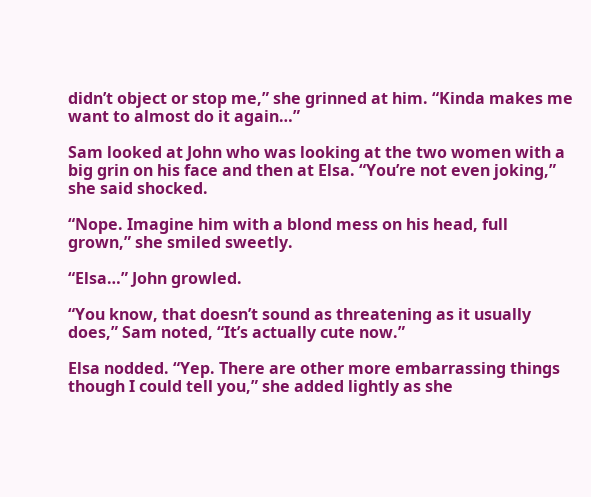didn’t object or stop me,” she grinned at him. “Kinda makes me want to almost do it again…”

Sam looked at John who was looking at the two women with a big grin on his face and then at Elsa. “You’re not even joking,” she said shocked.

“Nope. Imagine him with a blond mess on his head, full grown,” she smiled sweetly.

“Elsa…” John growled.

“You know, that doesn’t sound as threatening as it usually does,” Sam noted, “It’s actually cute now.”

Elsa nodded. “Yep. There are other more embarrassing things though I could tell you,” she added lightly as she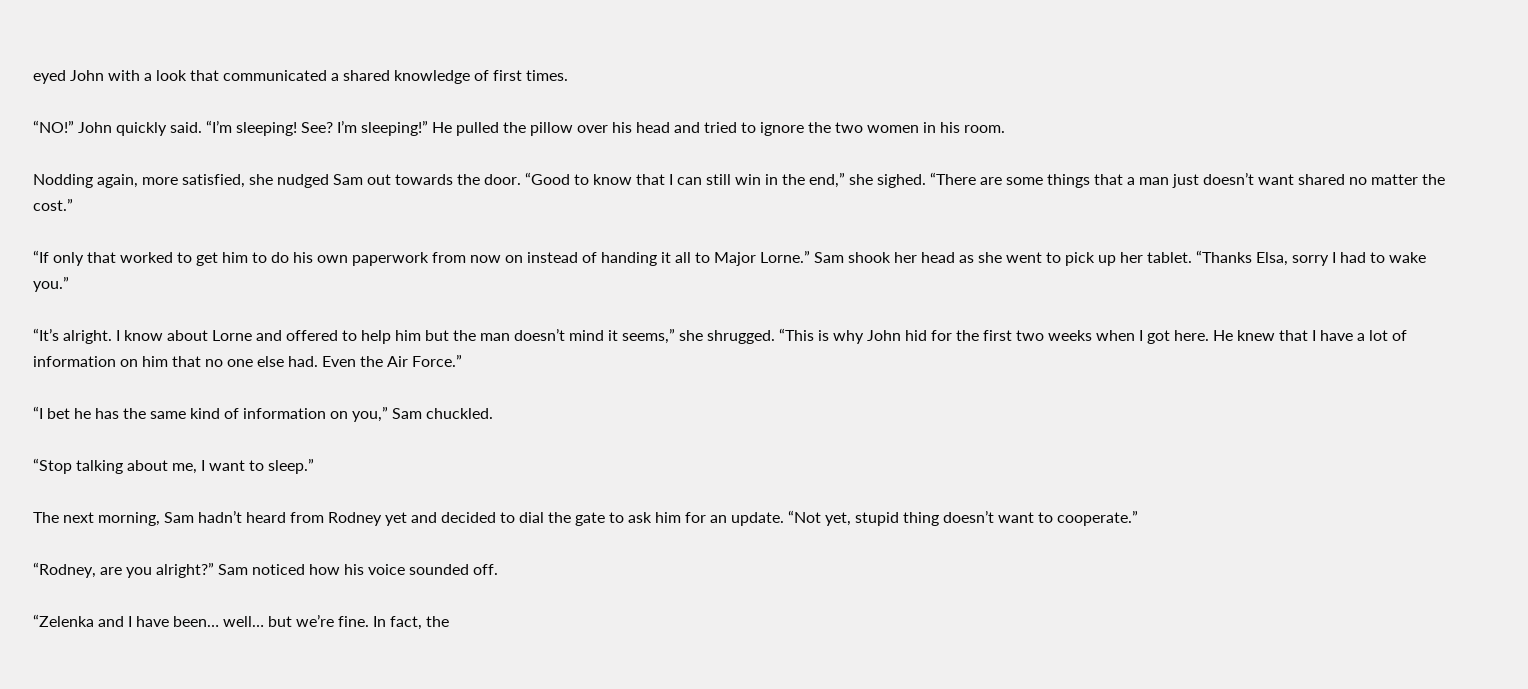eyed John with a look that communicated a shared knowledge of first times.

“NO!” John quickly said. “I’m sleeping! See? I’m sleeping!” He pulled the pillow over his head and tried to ignore the two women in his room.

Nodding again, more satisfied, she nudged Sam out towards the door. “Good to know that I can still win in the end,” she sighed. “There are some things that a man just doesn’t want shared no matter the cost.”

“If only that worked to get him to do his own paperwork from now on instead of handing it all to Major Lorne.” Sam shook her head as she went to pick up her tablet. “Thanks Elsa, sorry I had to wake you.”

“It’s alright. I know about Lorne and offered to help him but the man doesn’t mind it seems,” she shrugged. “This is why John hid for the first two weeks when I got here. He knew that I have a lot of information on him that no one else had. Even the Air Force.”

“I bet he has the same kind of information on you,” Sam chuckled.

“Stop talking about me, I want to sleep.”

The next morning, Sam hadn’t heard from Rodney yet and decided to dial the gate to ask him for an update. “Not yet, stupid thing doesn’t want to cooperate.”

“Rodney, are you alright?” Sam noticed how his voice sounded off.

“Zelenka and I have been… well… but we’re fine. In fact, the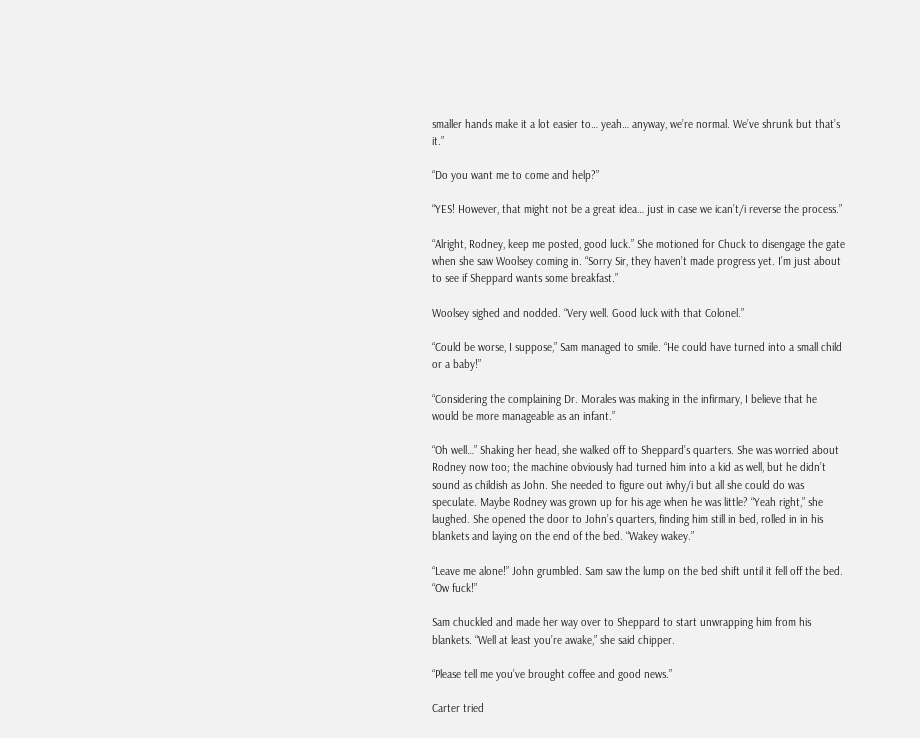smaller hands make it a lot easier to… yeah… anyway, we’re normal. We’ve shrunk but that’s it.”

“Do you want me to come and help?”

“YES! However, that might not be a great idea… just in case we ican’t/i reverse the process.”

“Alright, Rodney, keep me posted, good luck.” She motioned for Chuck to disengage the gate when she saw Woolsey coming in. “Sorry Sir, they haven’t made progress yet. I’m just about to see if Sheppard wants some breakfast.”

Woolsey sighed and nodded. “Very well. Good luck with that Colonel.”

“Could be worse, I suppose,” Sam managed to smile. “He could have turned into a small child or a baby!”

“Considering the complaining Dr. Morales was making in the infirmary, I believe that he would be more manageable as an infant.”

“Oh well…” Shaking her head, she walked off to Sheppard’s quarters. She was worried about Rodney now too; the machine obviously had turned him into a kid as well, but he didn’t sound as childish as John. She needed to figure out iwhy/i but all she could do was speculate. Maybe Rodney was grown up for his age when he was little? “Yeah right,” she laughed. She opened the door to John’s quarters, finding him still in bed, rolled in in his blankets and laying on the end of the bed. “Wakey wakey.”

“Leave me alone!” John grumbled. Sam saw the lump on the bed shift until it fell off the bed. “Ow fuck!”

Sam chuckled and made her way over to Sheppard to start unwrapping him from his blankets. “Well at least you’re awake,” she said chipper.

“Please tell me you’ve brought coffee and good news.”

Carter tried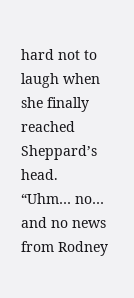hard not to laugh when she finally reached Sheppard’s head. “Uhm… no… and no news from Rodney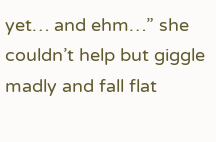yet… and ehm…” she couldn’t help but giggle madly and fall flat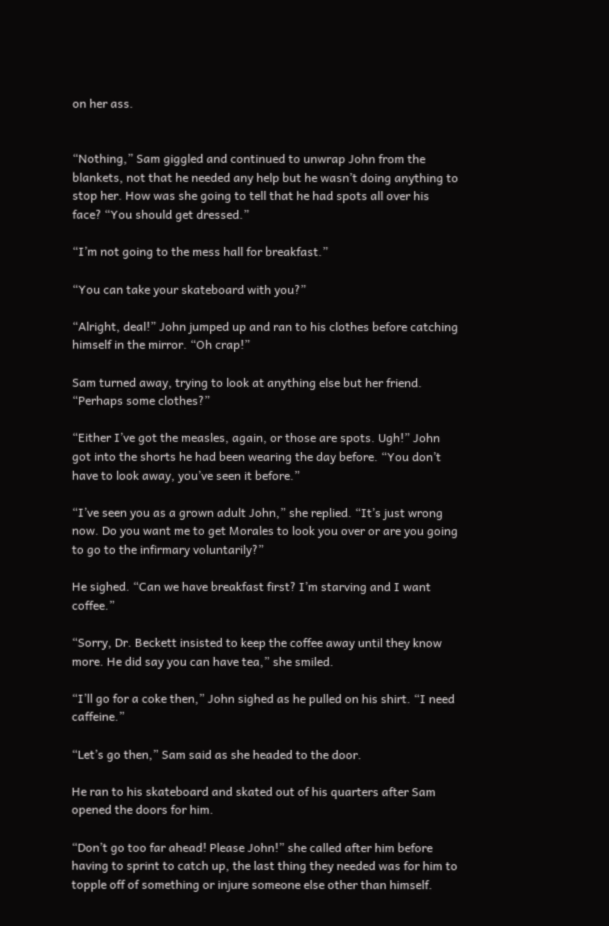on her ass.


“Nothing,” Sam giggled and continued to unwrap John from the blankets, not that he needed any help but he wasn’t doing anything to stop her. How was she going to tell that he had spots all over his face? “You should get dressed.”

“I’m not going to the mess hall for breakfast.”

“You can take your skateboard with you?”

“Alright, deal!” John jumped up and ran to his clothes before catching himself in the mirror. “Oh crap!”

Sam turned away, trying to look at anything else but her friend. “Perhaps some clothes?”

“Either I’ve got the measles, again, or those are spots. Ugh!” John got into the shorts he had been wearing the day before. “You don’t have to look away, you’ve seen it before.”

“I’ve seen you as a grown adult John,” she replied. “It’s just wrong now. Do you want me to get Morales to look you over or are you going to go to the infirmary voluntarily?”

He sighed. “Can we have breakfast first? I’m starving and I want coffee.”

“Sorry, Dr. Beckett insisted to keep the coffee away until they know more. He did say you can have tea,” she smiled.

“I’ll go for a coke then,” John sighed as he pulled on his shirt. “I need caffeine.”

“Let’s go then,” Sam said as she headed to the door.

He ran to his skateboard and skated out of his quarters after Sam opened the doors for him.

“Don’t go too far ahead! Please John!” she called after him before having to sprint to catch up, the last thing they needed was for him to topple off of something or injure someone else other than himself.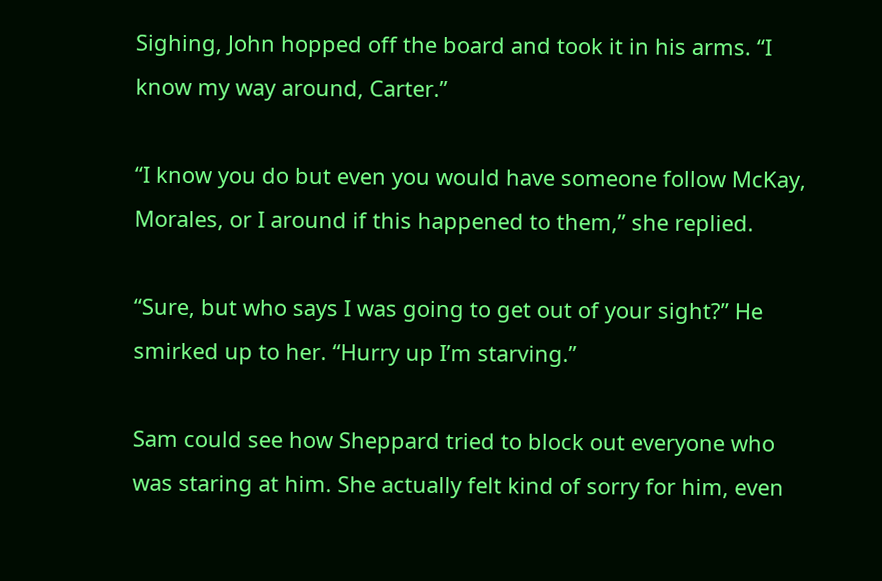Sighing, John hopped off the board and took it in his arms. “I know my way around, Carter.”

“I know you do but even you would have someone follow McKay, Morales, or I around if this happened to them,” she replied.

“Sure, but who says I was going to get out of your sight?” He smirked up to her. “Hurry up I’m starving.”

Sam could see how Sheppard tried to block out everyone who was staring at him. She actually felt kind of sorry for him, even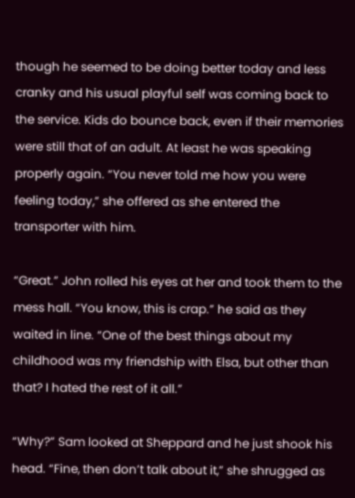though he seemed to be doing better today and less cranky and his usual playful self was coming back to the service. Kids do bounce back, even if their memories were still that of an adult. At least he was speaking properly again. “You never told me how you were feeling today,” she offered as she entered the transporter with him.

“Great.” John rolled his eyes at her and took them to the mess hall. “You know, this is crap.” he said as they waited in line. “One of the best things about my childhood was my friendship with Elsa, but other than that? I hated the rest of it all.”

“Why?” Sam looked at Sheppard and he just shook his head. “Fine, then don’t talk about it,” she shrugged as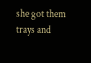she got them trays and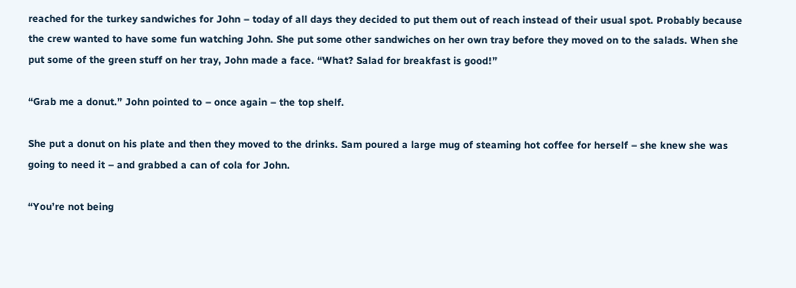reached for the turkey sandwiches for John – today of all days they decided to put them out of reach instead of their usual spot. Probably because the crew wanted to have some fun watching John. She put some other sandwiches on her own tray before they moved on to the salads. When she put some of the green stuff on her tray, John made a face. “What? Salad for breakfast is good!”

“Grab me a donut.” John pointed to – once again – the top shelf.

She put a donut on his plate and then they moved to the drinks. Sam poured a large mug of steaming hot coffee for herself – she knew she was going to need it – and grabbed a can of cola for John.

“You’re not being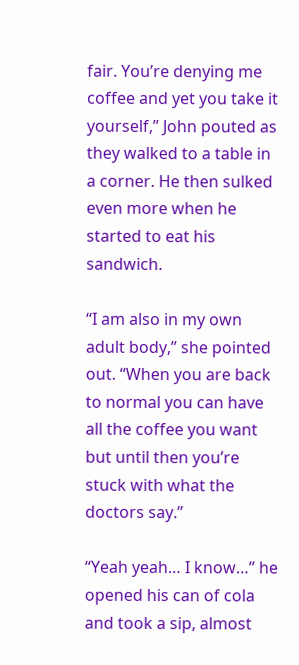fair. You’re denying me coffee and yet you take it yourself,” John pouted as they walked to a table in a corner. He then sulked even more when he started to eat his sandwich.

“I am also in my own adult body,” she pointed out. “When you are back to normal you can have all the coffee you want but until then you’re stuck with what the doctors say.”

“Yeah yeah… I know…” he opened his can of cola and took a sip, almost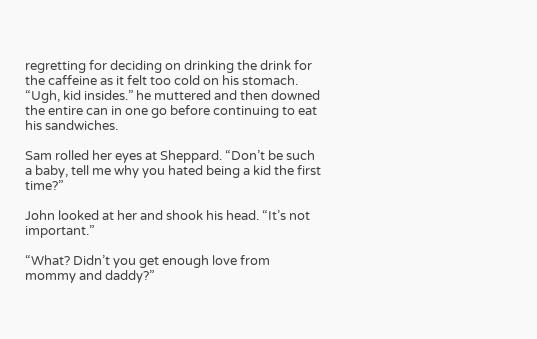regretting for deciding on drinking the drink for the caffeine as it felt too cold on his stomach. “Ugh, kid insides.” he muttered and then downed the entire can in one go before continuing to eat his sandwiches.

Sam rolled her eyes at Sheppard. “Don’t be such a baby, tell me why you hated being a kid the first time?”

John looked at her and shook his head. “It’s not important.”

“What? Didn’t you get enough love from mommy and daddy?”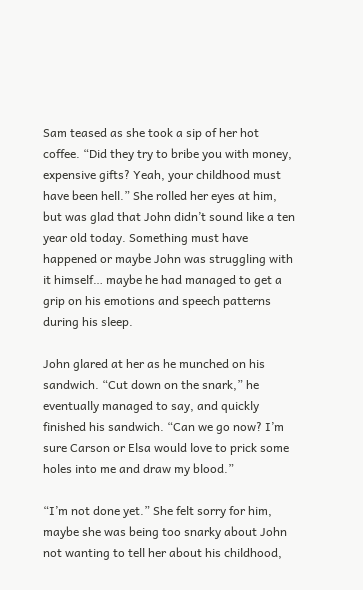Sam teased as she took a sip of her hot coffee. “Did they try to bribe you with money, expensive gifts? Yeah, your childhood must have been hell.” She rolled her eyes at him, but was glad that John didn’t sound like a ten year old today. Something must have happened or maybe John was struggling with it himself… maybe he had managed to get a grip on his emotions and speech patterns during his sleep.

John glared at her as he munched on his sandwich. “Cut down on the snark,” he eventually managed to say, and quickly finished his sandwich. “Can we go now? I’m sure Carson or Elsa would love to prick some holes into me and draw my blood.”

“I’m not done yet.” She felt sorry for him, maybe she was being too snarky about John not wanting to tell her about his childhood,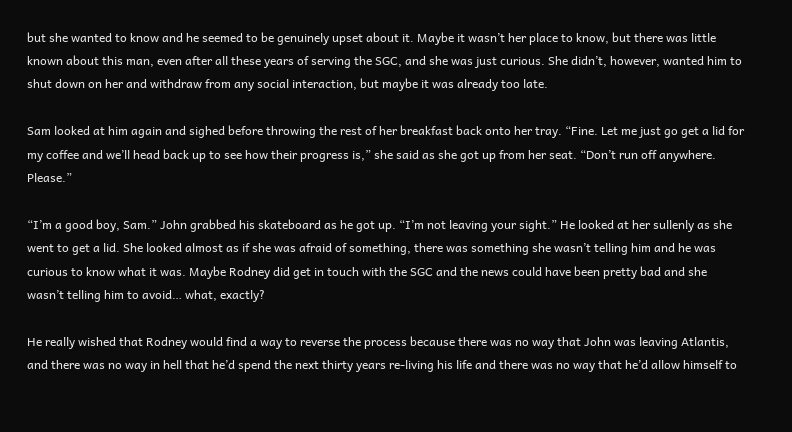but she wanted to know and he seemed to be genuinely upset about it. Maybe it wasn’t her place to know, but there was little known about this man, even after all these years of serving the SGC, and she was just curious. She didn’t, however, wanted him to shut down on her and withdraw from any social interaction, but maybe it was already too late.

Sam looked at him again and sighed before throwing the rest of her breakfast back onto her tray. “Fine. Let me just go get a lid for my coffee and we’ll head back up to see how their progress is,” she said as she got up from her seat. “Don’t run off anywhere. Please.”

“I’m a good boy, Sam.” John grabbed his skateboard as he got up. “I’m not leaving your sight.” He looked at her sullenly as she went to get a lid. She looked almost as if she was afraid of something, there was something she wasn’t telling him and he was curious to know what it was. Maybe Rodney did get in touch with the SGC and the news could have been pretty bad and she wasn’t telling him to avoid… what, exactly?

He really wished that Rodney would find a way to reverse the process because there was no way that John was leaving Atlantis, and there was no way in hell that he’d spend the next thirty years re-living his life and there was no way that he’d allow himself to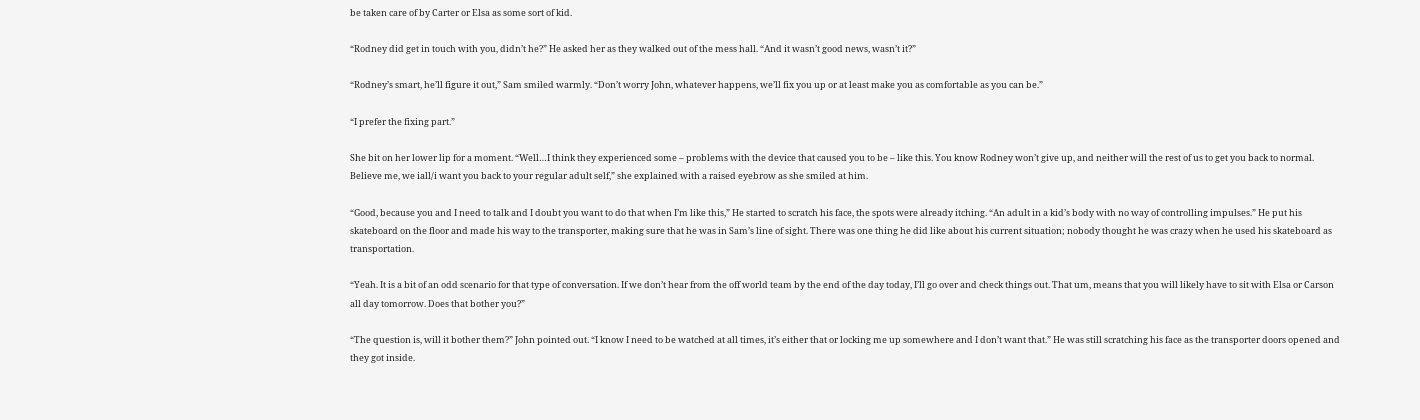be taken care of by Carter or Elsa as some sort of kid.

“Rodney did get in touch with you, didn’t he?” He asked her as they walked out of the mess hall. “And it wasn’t good news, wasn’t it?”

“Rodney’s smart, he’ll figure it out,” Sam smiled warmly. “Don’t worry John, whatever happens, we’ll fix you up or at least make you as comfortable as you can be.”

“I prefer the fixing part.”

She bit on her lower lip for a moment. “Well…I think they experienced some – problems with the device that caused you to be – like this. You know Rodney won’t give up, and neither will the rest of us to get you back to normal. Believe me, we iall/i want you back to your regular adult self,” she explained with a raised eyebrow as she smiled at him.

“Good, because you and I need to talk and I doubt you want to do that when I’m like this,” He started to scratch his face, the spots were already itching. “An adult in a kid’s body with no way of controlling impulses.” He put his skateboard on the floor and made his way to the transporter, making sure that he was in Sam’s line of sight. There was one thing he did like about his current situation; nobody thought he was crazy when he used his skateboard as transportation.

“Yeah. It is a bit of an odd scenario for that type of conversation. If we don’t hear from the off world team by the end of the day today, I’ll go over and check things out. That um, means that you will likely have to sit with Elsa or Carson all day tomorrow. Does that bother you?”

“The question is, will it bother them?” John pointed out. “I know I need to be watched at all times, it’s either that or locking me up somewhere and I don’t want that.” He was still scratching his face as the transporter doors opened and they got inside.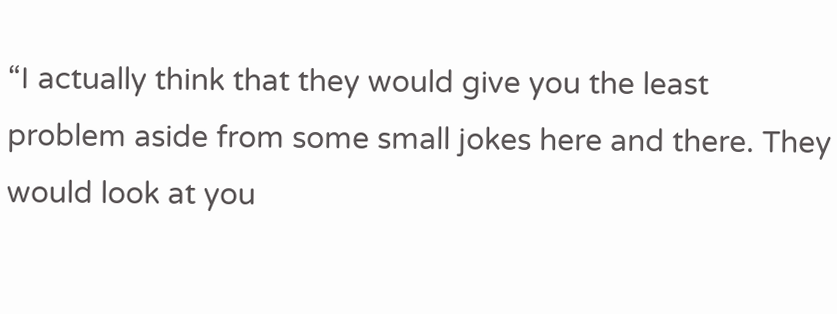“I actually think that they would give you the least problem aside from some small jokes here and there. They would look at you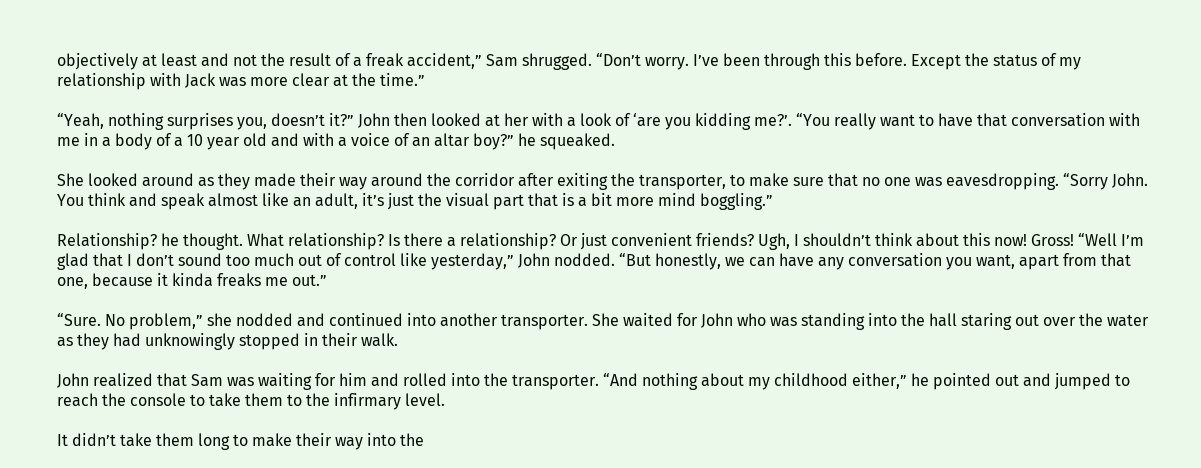objectively at least and not the result of a freak accident,” Sam shrugged. “Don’t worry. I’ve been through this before. Except the status of my relationship with Jack was more clear at the time.”

“Yeah, nothing surprises you, doesn’t it?” John then looked at her with a look of ‘are you kidding me?’. “You really want to have that conversation with me in a body of a 10 year old and with a voice of an altar boy?” he squeaked.

She looked around as they made their way around the corridor after exiting the transporter, to make sure that no one was eavesdropping. “Sorry John. You think and speak almost like an adult, it’s just the visual part that is a bit more mind boggling.”

Relationship? he thought. What relationship? Is there a relationship? Or just convenient friends? Ugh, I shouldn’t think about this now! Gross! “Well I’m glad that I don’t sound too much out of control like yesterday,” John nodded. “But honestly, we can have any conversation you want, apart from that one, because it kinda freaks me out.”

“Sure. No problem,” she nodded and continued into another transporter. She waited for John who was standing into the hall staring out over the water as they had unknowingly stopped in their walk.

John realized that Sam was waiting for him and rolled into the transporter. “And nothing about my childhood either,” he pointed out and jumped to reach the console to take them to the infirmary level.

It didn’t take them long to make their way into the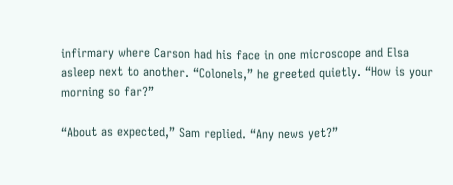infirmary where Carson had his face in one microscope and Elsa asleep next to another. “Colonels,” he greeted quietly. “How is your morning so far?”

“About as expected,” Sam replied. “Any news yet?”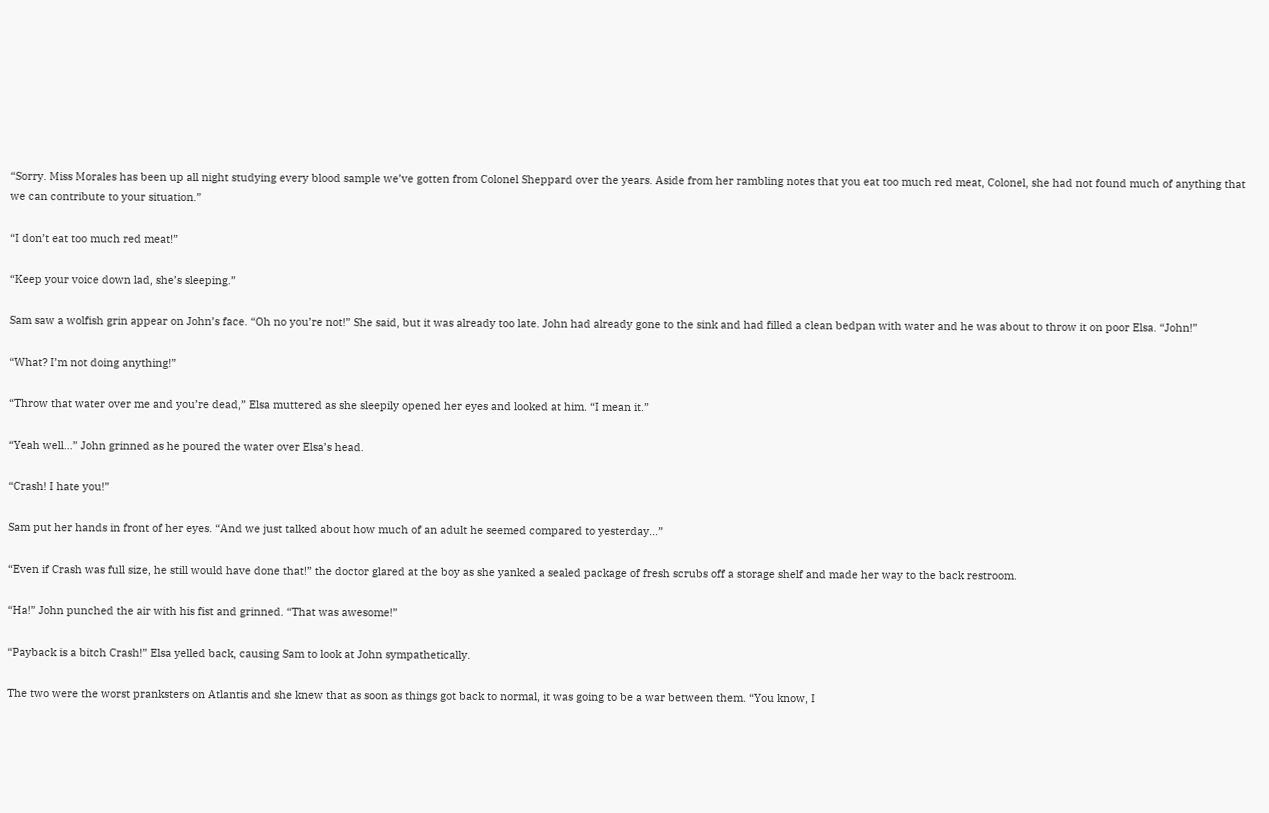“Sorry. Miss Morales has been up all night studying every blood sample we’ve gotten from Colonel Sheppard over the years. Aside from her rambling notes that you eat too much red meat, Colonel, she had not found much of anything that we can contribute to your situation.”

“I don’t eat too much red meat!”

“Keep your voice down lad, she’s sleeping.”

Sam saw a wolfish grin appear on John’s face. “Oh no you’re not!” She said, but it was already too late. John had already gone to the sink and had filled a clean bedpan with water and he was about to throw it on poor Elsa. “John!”

“What? I’m not doing anything!”

“Throw that water over me and you’re dead,” Elsa muttered as she sleepily opened her eyes and looked at him. “I mean it.”

“Yeah well…” John grinned as he poured the water over Elsa’s head.

“Crash! I hate you!”

Sam put her hands in front of her eyes. “And we just talked about how much of an adult he seemed compared to yesterday…”

“Even if Crash was full size, he still would have done that!” the doctor glared at the boy as she yanked a sealed package of fresh scrubs off a storage shelf and made her way to the back restroom.

“Ha!” John punched the air with his fist and grinned. “That was awesome!”

“Payback is a bitch Crash!” Elsa yelled back, causing Sam to look at John sympathetically.

The two were the worst pranksters on Atlantis and she knew that as soon as things got back to normal, it was going to be a war between them. “You know, I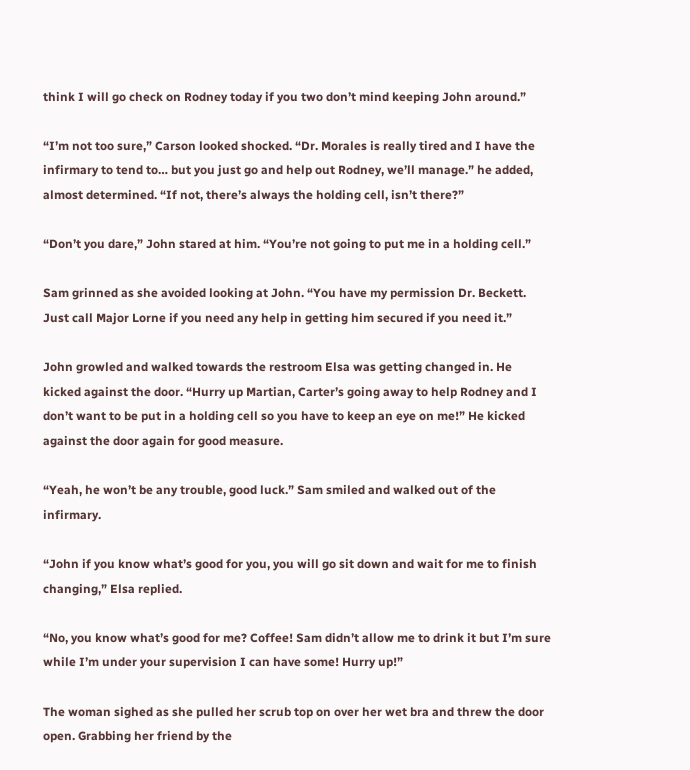think I will go check on Rodney today if you two don’t mind keeping John around.”

“I’m not too sure,” Carson looked shocked. “Dr. Morales is really tired and I have the infirmary to tend to… but you just go and help out Rodney, we’ll manage.” he added, almost determined. “If not, there’s always the holding cell, isn’t there?”

“Don’t you dare,” John stared at him. “You’re not going to put me in a holding cell.”

Sam grinned as she avoided looking at John. “You have my permission Dr. Beckett. Just call Major Lorne if you need any help in getting him secured if you need it.”

John growled and walked towards the restroom Elsa was getting changed in. He kicked against the door. “Hurry up Martian, Carter’s going away to help Rodney and I don’t want to be put in a holding cell so you have to keep an eye on me!” He kicked against the door again for good measure.

“Yeah, he won’t be any trouble, good luck.” Sam smiled and walked out of the infirmary.

“John if you know what’s good for you, you will go sit down and wait for me to finish changing,” Elsa replied.

“No, you know what’s good for me? Coffee! Sam didn’t allow me to drink it but I’m sure while I’m under your supervision I can have some! Hurry up!”

The woman sighed as she pulled her scrub top on over her wet bra and threw the door open. Grabbing her friend by the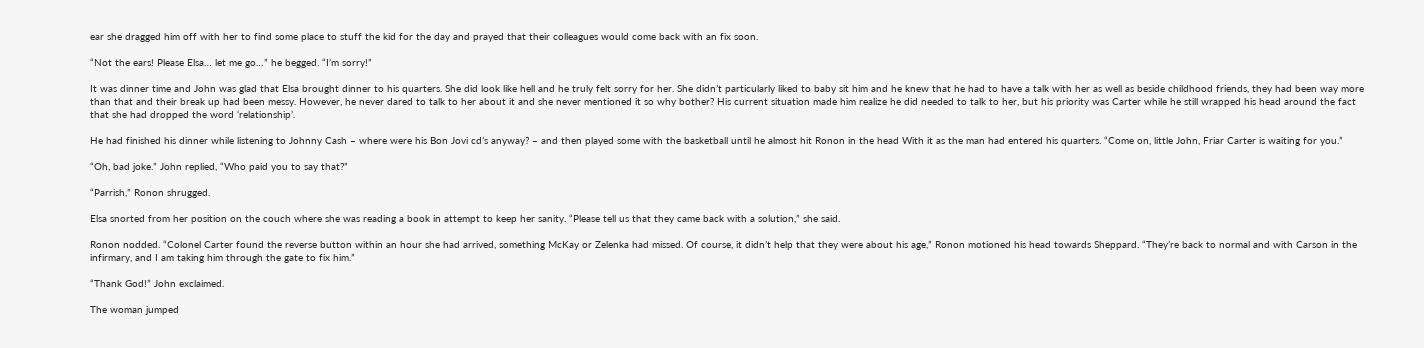ear she dragged him off with her to find some place to stuff the kid for the day and prayed that their colleagues would come back with an fix soon.

“Not the ears! Please Elsa… let me go…” he begged. “I’m sorry!”

It was dinner time and John was glad that Elsa brought dinner to his quarters. She did look like hell and he truly felt sorry for her. She didn’t particularly liked to baby sit him and he knew that he had to have a talk with her as well as beside childhood friends, they had been way more than that and their break up had been messy. However, he never dared to talk to her about it and she never mentioned it so why bother? His current situation made him realize he did needed to talk to her, but his priority was Carter while he still wrapped his head around the fact that she had dropped the word ‘relationship’.

He had finished his dinner while listening to Johnny Cash – where were his Bon Jovi cd’s anyway? – and then played some with the basketball until he almost hit Ronon in the head With it as the man had entered his quarters. “Come on, little John, Friar Carter is waiting for you.”

“Oh, bad joke.” John replied, “Who paid you to say that?”

“Parrish,” Ronon shrugged.

Elsa snorted from her position on the couch where she was reading a book in attempt to keep her sanity. “Please tell us that they came back with a solution,” she said.

Ronon nodded. “Colonel Carter found the reverse button within an hour she had arrived, something McKay or Zelenka had missed. Of course, it didn’t help that they were about his age,” Ronon motioned his head towards Sheppard. “They’re back to normal and with Carson in the infirmary, and I am taking him through the gate to fix him.”

“Thank God!” John exclaimed.

The woman jumped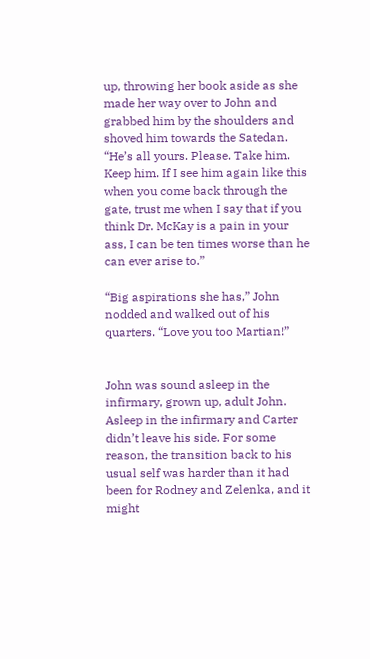up, throwing her book aside as she made her way over to John and grabbed him by the shoulders and shoved him towards the Satedan. “He’s all yours. Please. Take him. Keep him. If I see him again like this when you come back through the gate, trust me when I say that if you think Dr. McKay is a pain in your ass, I can be ten times worse than he can ever arise to.”

“Big aspirations she has,” John nodded and walked out of his quarters. “Love you too Martian!”


John was sound asleep in the infirmary, grown up, adult John. Asleep in the infirmary and Carter didn’t leave his side. For some reason, the transition back to his usual self was harder than it had been for Rodney and Zelenka, and it might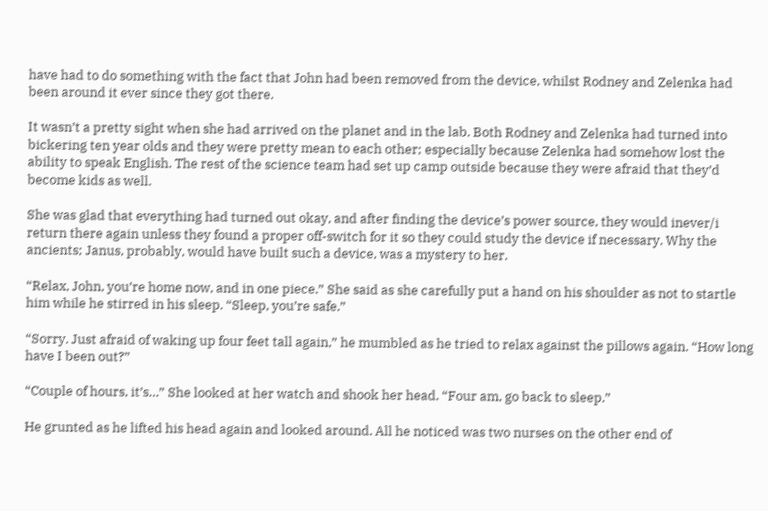have had to do something with the fact that John had been removed from the device, whilst Rodney and Zelenka had been around it ever since they got there.

It wasn’t a pretty sight when she had arrived on the planet and in the lab. Both Rodney and Zelenka had turned into bickering ten year olds and they were pretty mean to each other; especially because Zelenka had somehow lost the ability to speak English. The rest of the science team had set up camp outside because they were afraid that they’d become kids as well.

She was glad that everything had turned out okay, and after finding the device’s power source, they would inever/i return there again unless they found a proper off-switch for it so they could study the device if necessary. Why the ancients; Janus, probably, would have built such a device, was a mystery to her.

“Relax, John, you’re home now, and in one piece.” She said as she carefully put a hand on his shoulder as not to startle him while he stirred in his sleep. “Sleep, you’re safe.”

“Sorry. Just afraid of waking up four feet tall again,” he mumbled as he tried to relax against the pillows again. “How long have I been out?”

“Couple of hours, it’s…” She looked at her watch and shook her head. “Four am, go back to sleep.”

He grunted as he lifted his head again and looked around. All he noticed was two nurses on the other end of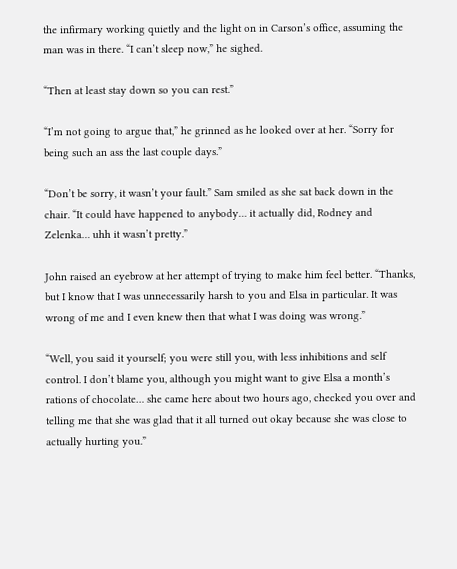the infirmary working quietly and the light on in Carson’s office, assuming the man was in there. “I can’t sleep now,” he sighed.

“Then at least stay down so you can rest.”

“I’m not going to argue that,” he grinned as he looked over at her. “Sorry for being such an ass the last couple days.”

“Don’t be sorry, it wasn’t your fault.” Sam smiled as she sat back down in the chair. “It could have happened to anybody… it actually did, Rodney and Zelenka… uhh it wasn’t pretty.”

John raised an eyebrow at her attempt of trying to make him feel better. “Thanks, but I know that I was unnecessarily harsh to you and Elsa in particular. It was wrong of me and I even knew then that what I was doing was wrong.”

“Well, you said it yourself; you were still you, with less inhibitions and self control. I don’t blame you, although you might want to give Elsa a month’s rations of chocolate… she came here about two hours ago, checked you over and telling me that she was glad that it all turned out okay because she was close to actually hurting you.”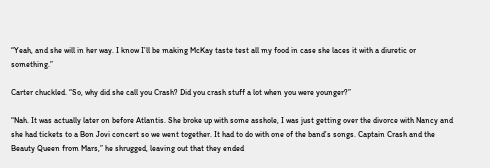“Yeah, and she will in her way. I know I’ll be making McKay taste test all my food in case she laces it with a diuretic or something.”

Carter chuckled. “So, why did she call you Crash? Did you crash stuff a lot when you were younger?”

“Nah. It was actually later on before Atlantis. She broke up with some asshole, I was just getting over the divorce with Nancy and she had tickets to a Bon Jovi concert so we went together. It had to do with one of the band’s songs. Captain Crash and the Beauty Queen from Mars,” he shrugged, leaving out that they ended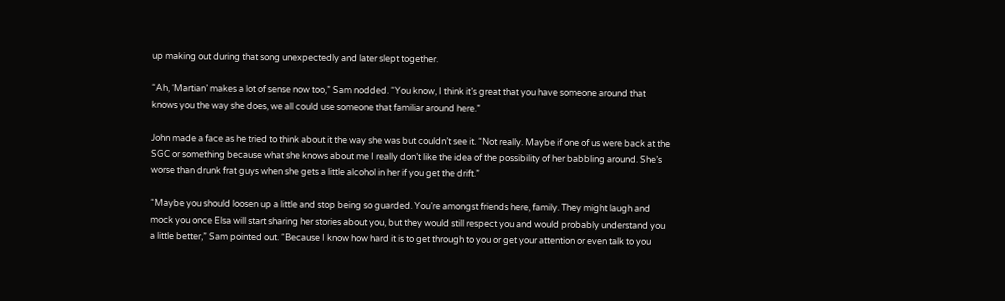up making out during that song unexpectedly and later slept together.

“Ah, ‘Martian’ makes a lot of sense now too,” Sam nodded. “You know, I think it’s great that you have someone around that knows you the way she does, we all could use someone that familiar around here.”

John made a face as he tried to think about it the way she was but couldn’t see it. “Not really. Maybe if one of us were back at the SGC or something because what she knows about me I really don’t like the idea of the possibility of her babbling around. She’s worse than drunk frat guys when she gets a little alcohol in her if you get the drift.”

“Maybe you should loosen up a little and stop being so guarded. You’re amongst friends here, family. They might laugh and mock you once Elsa will start sharing her stories about you, but they would still respect you and would probably understand you a little better,” Sam pointed out. “Because I know how hard it is to get through to you or get your attention or even talk to you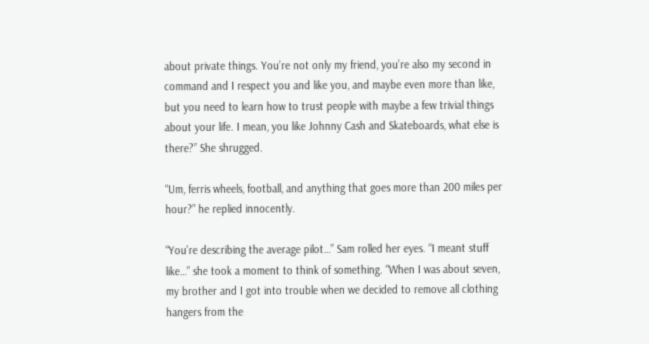about private things. You’re not only my friend, you’re also my second in command and I respect you and like you, and maybe even more than like, but you need to learn how to trust people with maybe a few trivial things about your life. I mean, you like Johnny Cash and Skateboards, what else is there?” She shrugged.

“Um, ferris wheels, football, and anything that goes more than 200 miles per hour?” he replied innocently.

“You’re describing the average pilot…” Sam rolled her eyes. “I meant stuff like…” she took a moment to think of something. “When I was about seven, my brother and I got into trouble when we decided to remove all clothing hangers from the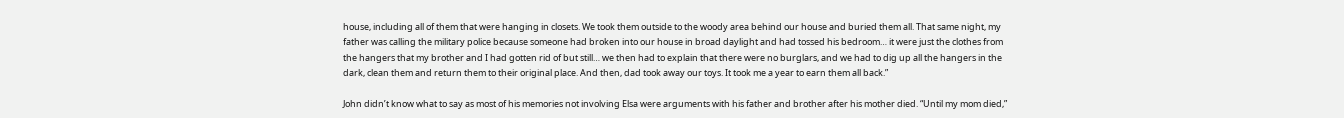house, including all of them that were hanging in closets. We took them outside to the woody area behind our house and buried them all. That same night, my father was calling the military police because someone had broken into our house in broad daylight and had tossed his bedroom… it were just the clothes from the hangers that my brother and I had gotten rid of but still… we then had to explain that there were no burglars, and we had to dig up all the hangers in the dark, clean them and return them to their original place. And then, dad took away our toys. It took me a year to earn them all back.”

John didn’t know what to say as most of his memories not involving Elsa were arguments with his father and brother after his mother died. “Until my mom died,”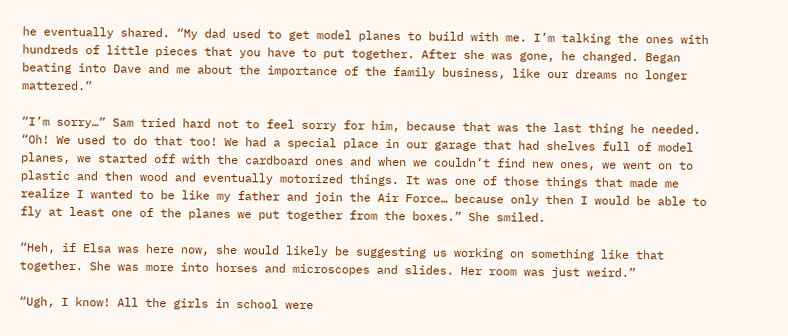he eventually shared. “My dad used to get model planes to build with me. I’m talking the ones with hundreds of little pieces that you have to put together. After she was gone, he changed. Began beating into Dave and me about the importance of the family business, like our dreams no longer mattered.”

“I’m sorry…” Sam tried hard not to feel sorry for him, because that was the last thing he needed. “Oh! We used to do that too! We had a special place in our garage that had shelves full of model planes, we started off with the cardboard ones and when we couldn’t find new ones, we went on to plastic and then wood and eventually motorized things. It was one of those things that made me realize I wanted to be like my father and join the Air Force… because only then I would be able to fly at least one of the planes we put together from the boxes.” She smiled.

“Heh, if Elsa was here now, she would likely be suggesting us working on something like that together. She was more into horses and microscopes and slides. Her room was just weird.”

“Ugh, I know! All the girls in school were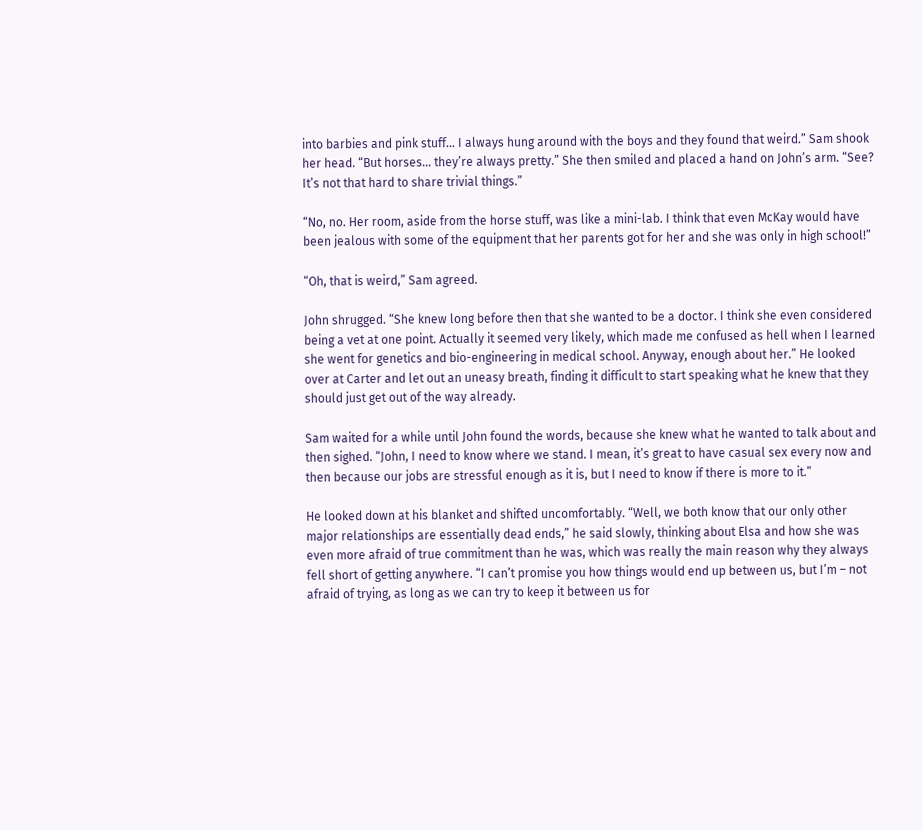into barbies and pink stuff… I always hung around with the boys and they found that weird.” Sam shook her head. “But horses… they’re always pretty.” She then smiled and placed a hand on John’s arm. “See? It’s not that hard to share trivial things.”

“No, no. Her room, aside from the horse stuff, was like a mini-lab. I think that even McKay would have been jealous with some of the equipment that her parents got for her and she was only in high school!”

“Oh, that is weird,” Sam agreed.

John shrugged. “She knew long before then that she wanted to be a doctor. I think she even considered being a vet at one point. Actually it seemed very likely, which made me confused as hell when I learned she went for genetics and bio-engineering in medical school. Anyway, enough about her.” He looked over at Carter and let out an uneasy breath, finding it difficult to start speaking what he knew that they should just get out of the way already.

Sam waited for a while until John found the words, because she knew what he wanted to talk about and then sighed. “John, I need to know where we stand. I mean, it’s great to have casual sex every now and then because our jobs are stressful enough as it is, but I need to know if there is more to it.”

He looked down at his blanket and shifted uncomfortably. “Well, we both know that our only other major relationships are essentially dead ends,” he said slowly, thinking about Elsa and how she was even more afraid of true commitment than he was, which was really the main reason why they always fell short of getting anywhere. “I can’t promise you how things would end up between us, but I’m – not afraid of trying, as long as we can try to keep it between us for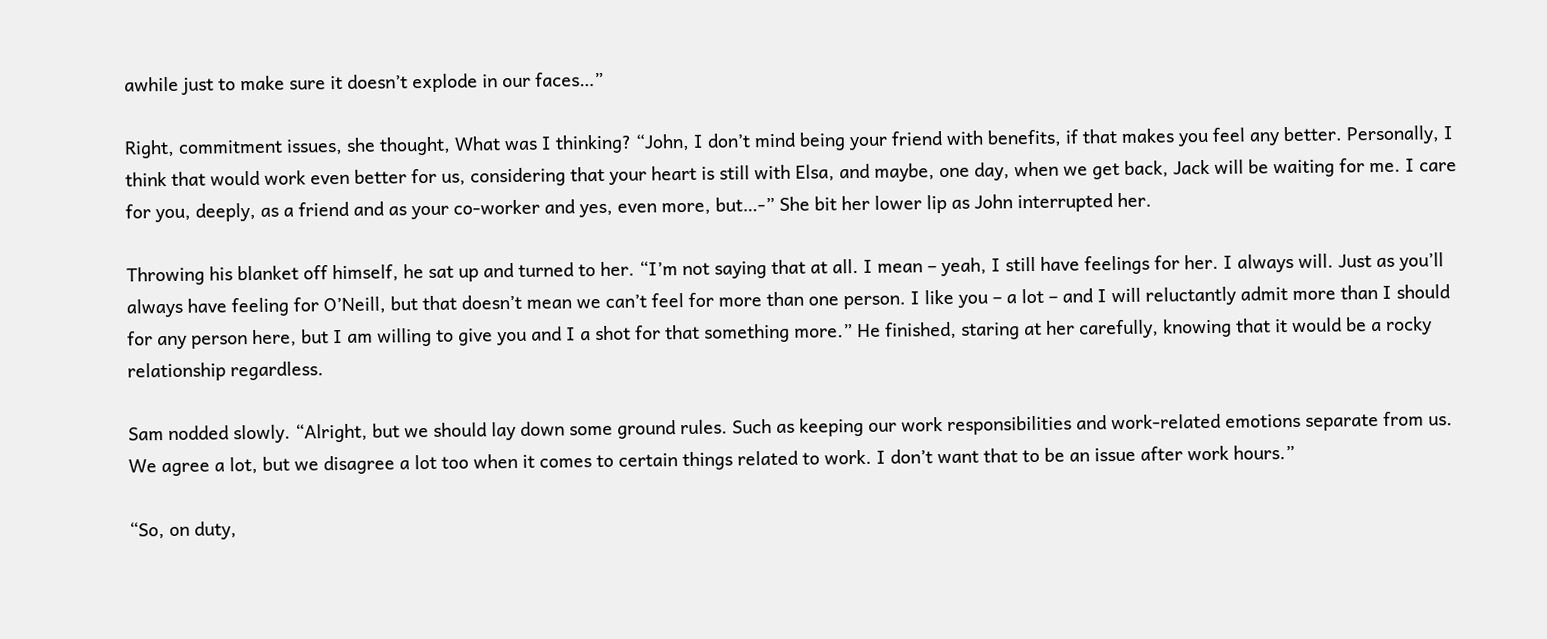awhile just to make sure it doesn’t explode in our faces…”

Right, commitment issues, she thought, What was I thinking? “John, I don’t mind being your friend with benefits, if that makes you feel any better. Personally, I think that would work even better for us, considering that your heart is still with Elsa, and maybe, one day, when we get back, Jack will be waiting for me. I care for you, deeply, as a friend and as your co-worker and yes, even more, but…-” She bit her lower lip as John interrupted her.

Throwing his blanket off himself, he sat up and turned to her. “I’m not saying that at all. I mean – yeah, I still have feelings for her. I always will. Just as you’ll always have feeling for O’Neill, but that doesn’t mean we can’t feel for more than one person. I like you – a lot – and I will reluctantly admit more than I should for any person here, but I am willing to give you and I a shot for that something more.” He finished, staring at her carefully, knowing that it would be a rocky relationship regardless.

Sam nodded slowly. “Alright, but we should lay down some ground rules. Such as keeping our work responsibilities and work-related emotions separate from us. We agree a lot, but we disagree a lot too when it comes to certain things related to work. I don’t want that to be an issue after work hours.”

“So, on duty,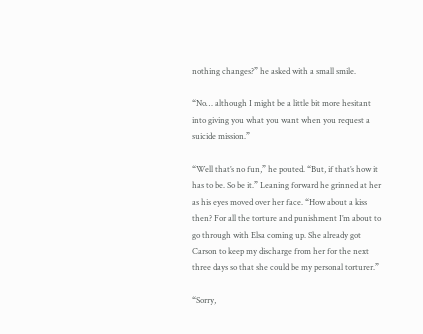nothing changes?” he asked with a small smile.

“No… although I might be a little bit more hesitant into giving you what you want when you request a suicide mission.”

“Well that’s no fun,” he pouted. “But, if that’s how it has to be. So be it.” Leaning forward he grinned at her as his eyes moved over her face. “How about a kiss then? For all the torture and punishment I’m about to go through with Elsa coming up. She already got Carson to keep my discharge from her for the next three days so that she could be my personal torturer.”

“Sorry,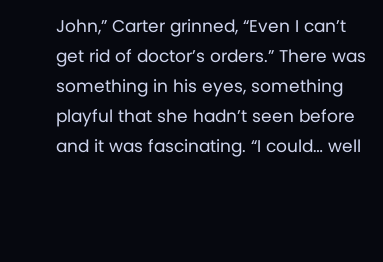John,” Carter grinned, “Even I can’t get rid of doctor’s orders.” There was something in his eyes, something playful that she hadn’t seen before and it was fascinating. “I could… well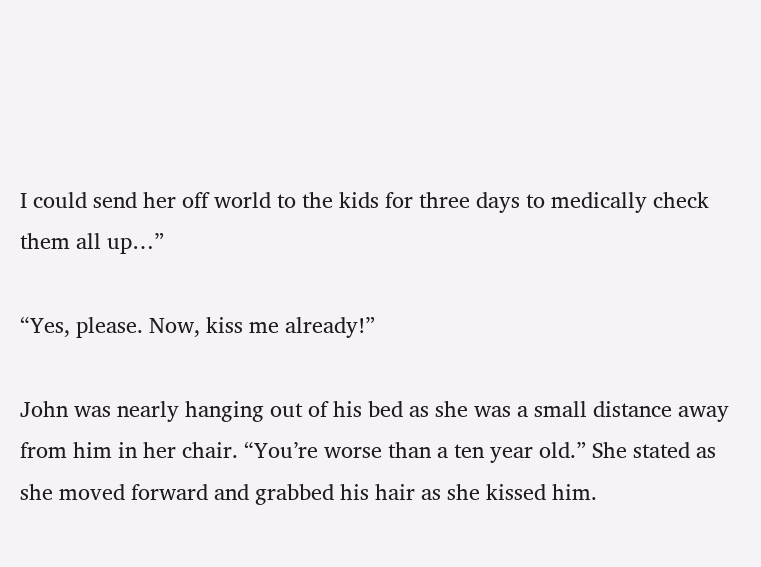I could send her off world to the kids for three days to medically check them all up…”

“Yes, please. Now, kiss me already!”

John was nearly hanging out of his bed as she was a small distance away from him in her chair. “You’re worse than a ten year old.” She stated as she moved forward and grabbed his hair as she kissed him.